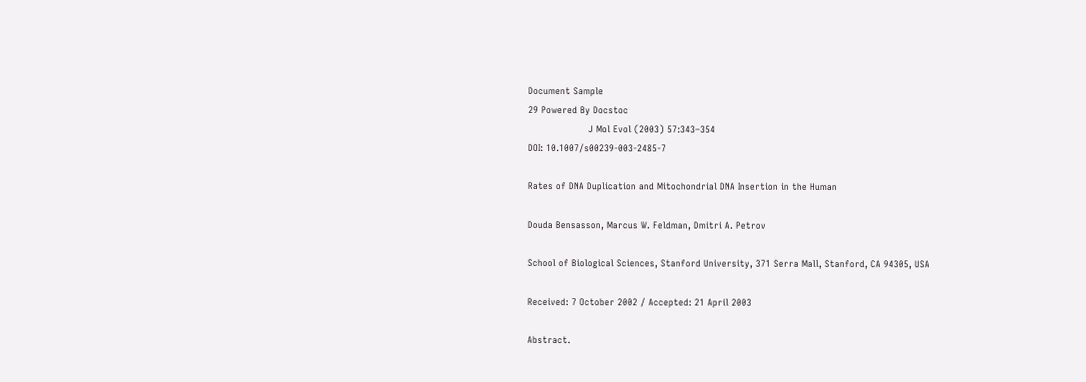Document Sample
29 Powered By Docstoc
                    J Mol Evol (2003) 57:343–354
DOI: 10.1007/s00239-003-2485-7

Rates of DNA Duplication and Mitochondrial DNA Insertion in the Human

Douda Bensasson, Marcus W. Feldman, Dmitri A. Petrov

School of Biological Sciences, Stanford University, 371 Serra Mall, Stanford, CA 94305, USA

Received: 7 October 2002 / Accepted: 21 April 2003

Abstract.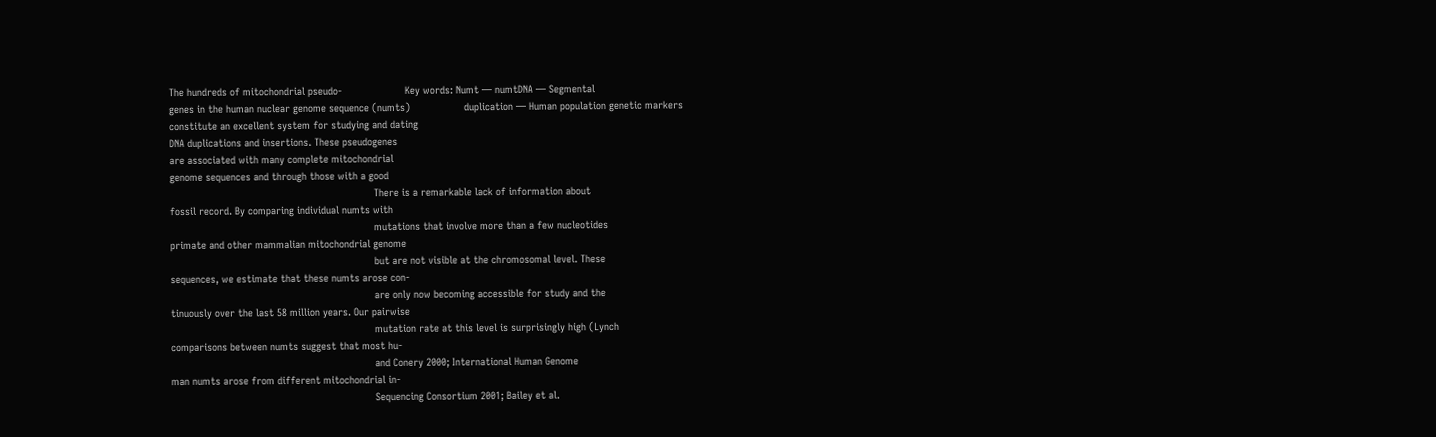The hundreds of mitochondrial pseudo-                     Key words: Numt — numtDNA — Segmental
genes in the human nuclear genome sequence (numts)                  duplication — Human population genetic markers
constitute an excellent system for studying and dating
DNA duplications and insertions. These pseudogenes
are associated with many complete mitochondrial
genome sequences and through those with a good
                                                                    There is a remarkable lack of information about
fossil record. By comparing individual numts with
                                                                    mutations that involve more than a few nucleotides
primate and other mammalian mitochondrial genome
                                                                    but are not visible at the chromosomal level. These
sequences, we estimate that these numts arose con-
                                                                    are only now becoming accessible for study and the
tinuously over the last 58 million years. Our pairwise
                                                                    mutation rate at this level is surprisingly high (Lynch
comparisons between numts suggest that most hu-
                                                                    and Conery 2000; International Human Genome
man numts arose from different mitochondrial in-
                                                                    Sequencing Consortium 2001; Bailey et al.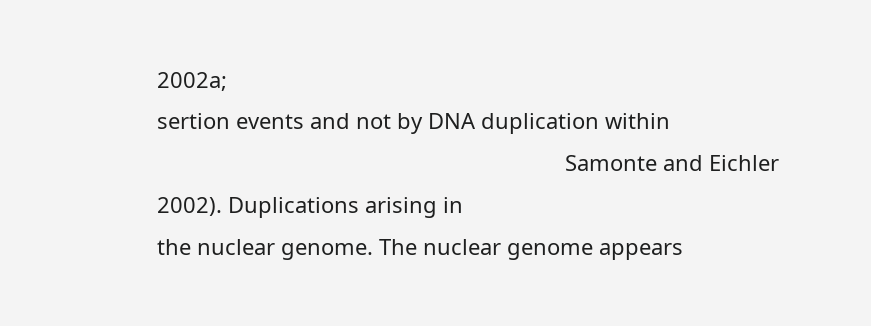2002a;
sertion events and not by DNA duplication within
                                                                    Samonte and Eichler 2002). Duplications arising in
the nuclear genome. The nuclear genome appears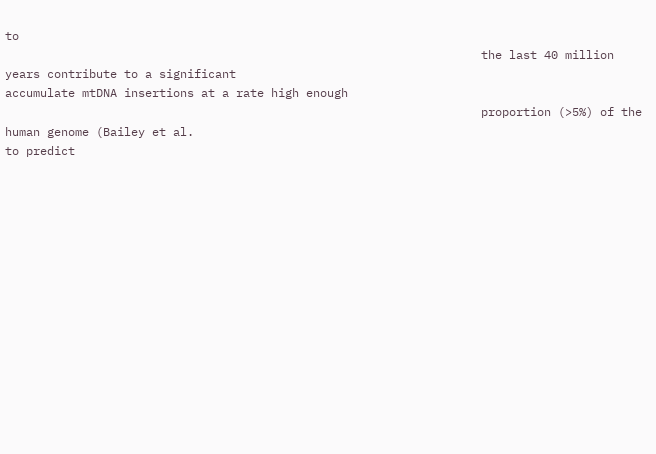to
                                                                    the last 40 million years contribute to a significant
accumulate mtDNA insertions at a rate high enough
                                                                    proportion (>5%) of the human genome (Bailey et al.
to predict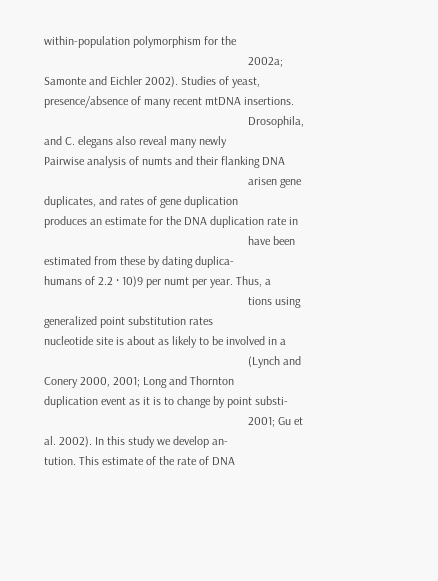within-population polymorphism for the
                                                                    2002a; Samonte and Eichler 2002). Studies of yeast,
presence/absence of many recent mtDNA insertions.
                                                                    Drosophila, and C. elegans also reveal many newly
Pairwise analysis of numts and their flanking DNA
                                                                    arisen gene duplicates, and rates of gene duplication
produces an estimate for the DNA duplication rate in
                                                                    have been estimated from these by dating duplica-
humans of 2.2 · 10)9 per numt per year. Thus, a
                                                                    tions using generalized point substitution rates
nucleotide site is about as likely to be involved in a
                                                                    (Lynch and Conery 2000, 2001; Long and Thornton
duplication event as it is to change by point substi-
                                                                    2001; Gu et al. 2002). In this study we develop an-
tution. This estimate of the rate of DNA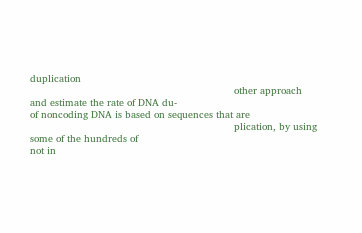duplication
                                                                    other approach and estimate the rate of DNA du-
of noncoding DNA is based on sequences that are
                                                                    plication, by using some of the hundreds of
not in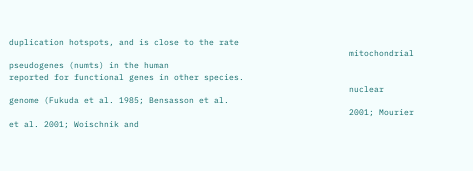duplication hotspots, and is close to the rate
                                                                    mitochondrial pseudogenes (numts) in the human
reported for functional genes in other species.
                                                                    nuclear genome (Fukuda et al. 1985; Bensasson et al.
                                                                    2001; Mourier et al. 2001; Woischnik and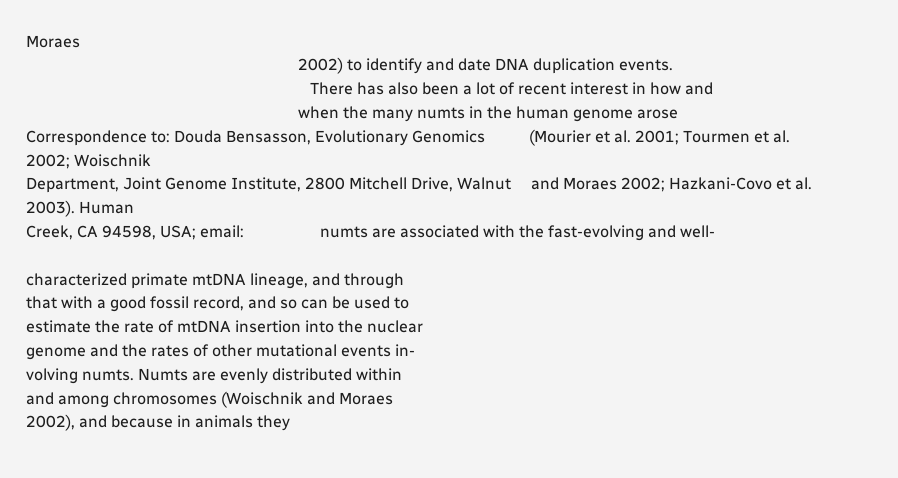Moraes
                                                                    2002) to identify and date DNA duplication events.
                                                                       There has also been a lot of recent interest in how and
                                                                    when the many numts in the human genome arose
Correspondence to: Douda Bensasson, Evolutionary Genomics           (Mourier et al. 2001; Tourmen et al. 2002; Woischnik
Department, Joint Genome Institute, 2800 Mitchell Drive, Walnut     and Moraes 2002; Hazkani-Covo et al. 2003). Human
Creek, CA 94598, USA; email:                   numts are associated with the fast-evolving and well-

characterized primate mtDNA lineage, and through
that with a good fossil record, and so can be used to
estimate the rate of mtDNA insertion into the nuclear
genome and the rates of other mutational events in-
volving numts. Numts are evenly distributed within
and among chromosomes (Woischnik and Moraes
2002), and because in animals they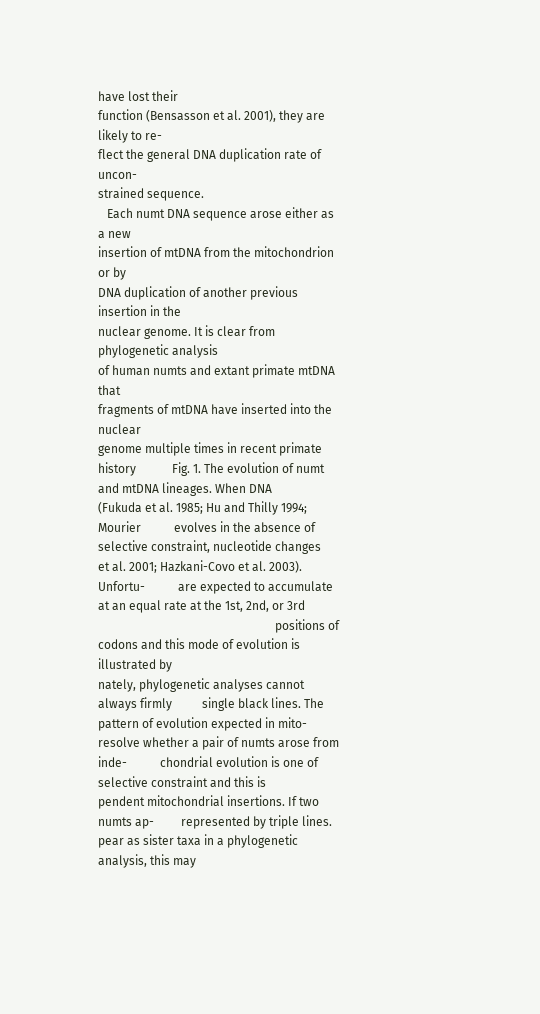have lost their
function (Bensasson et al. 2001), they are likely to re-
flect the general DNA duplication rate of uncon-
strained sequence.
   Each numt DNA sequence arose either as a new
insertion of mtDNA from the mitochondrion or by
DNA duplication of another previous insertion in the
nuclear genome. It is clear from phylogenetic analysis
of human numts and extant primate mtDNA that
fragments of mtDNA have inserted into the nuclear
genome multiple times in recent primate history            Fig. 1. The evolution of numt and mtDNA lineages. When DNA
(Fukuda et al. 1985; Hu and Thilly 1994; Mourier           evolves in the absence of selective constraint, nucleotide changes
et al. 2001; Hazkani-Covo et al. 2003). Unfortu-           are expected to accumulate at an equal rate at the 1st, 2nd, or 3rd
                                                           positions of codons and this mode of evolution is illustrated by
nately, phylogenetic analyses cannot always firmly          single black lines. The pattern of evolution expected in mito-
resolve whether a pair of numts arose from inde-           chondrial evolution is one of selective constraint and this is
pendent mitochondrial insertions. If two numts ap-         represented by triple lines.
pear as sister taxa in a phylogenetic analysis, this may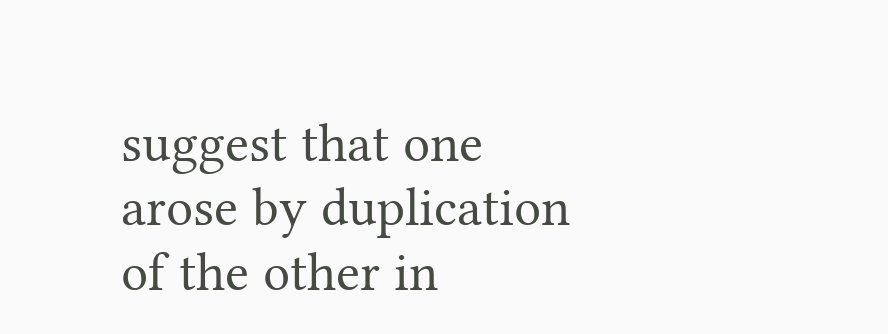suggest that one arose by duplication of the other in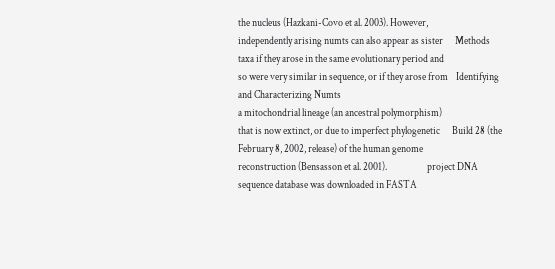the nucleus (Hazkani-Covo et al. 2003). However,
independently arising numts can also appear as sister      Methods
taxa if they arose in the same evolutionary period and
so were very similar in sequence, or if they arose from    Identifying and Characterizing Numts
a mitochondrial lineage (an ancestral polymorphism)
that is now extinct, or due to imperfect phylogenetic      Build 28 (the February 8, 2002, release) of the human genome
reconstruction (Bensasson et al. 2001).                    project DNA sequence database was downloaded in FASTA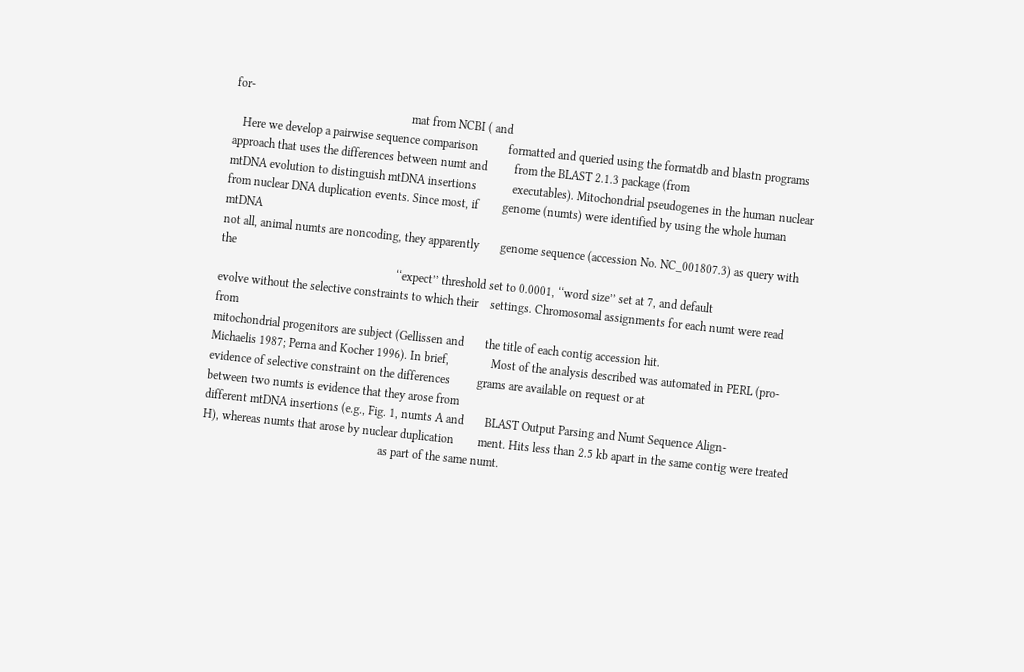for-
                                                           mat from NCBI ( and
   Here we develop a pairwise sequence comparison          formatted and queried using the formatdb and blastn programs
approach that uses the differences between numt and         from the BLAST 2.1.3 package (from
mtDNA evolution to distinguish mtDNA insertions            executables). Mitochondrial pseudogenes in the human nuclear
from nuclear DNA duplication events. Since most, if        genome (numts) were identified by using the whole human mtDNA
not all, animal numts are noncoding, they apparently       genome sequence (accession No. NC_001807.3) as query with the
                                                           ‘‘expect’’ threshold set to 0.0001, ‘‘word size’’ set at 7, and default
evolve without the selective constraints to which their    settings. Chromosomal assignments for each numt were read from
mitochondrial progenitors are subject (Gellissen and       the title of each contig accession hit.
Michaelis 1987; Perna and Kocher 1996). In brief,              Most of the analysis described was automated in PERL (pro-
evidence of selective constraint on the differences         grams are available on request or at
between two numts is evidence that they arose from
different mtDNA insertions (e.g., Fig. 1, numts A and       BLAST Output Parsing and Numt Sequence Align-
H), whereas numts that arose by nuclear duplication        ment. Hits less than 2.5 kb apart in the same contig were treated
                                                           as part of the same numt.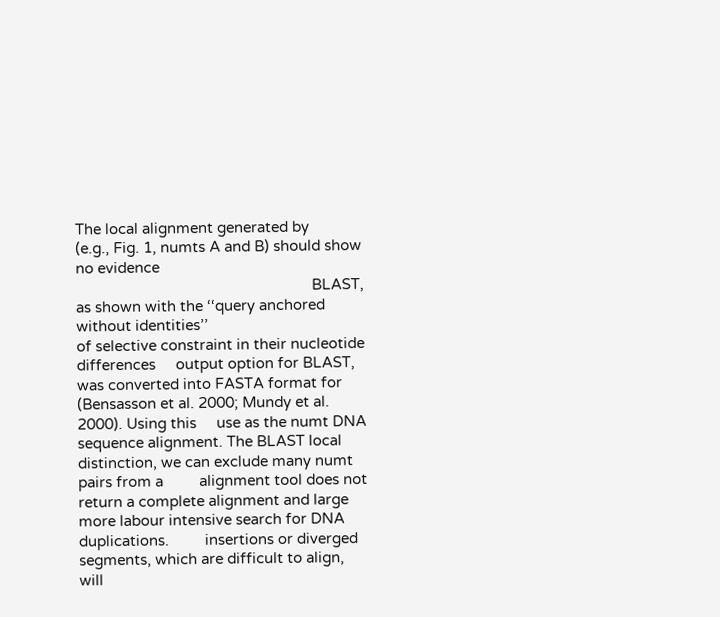The local alignment generated by
(e.g., Fig. 1, numts A and B) should show no evidence
                                                           BLAST, as shown with the ‘‘query anchored without identities’’
of selective constraint in their nucleotide differences     output option for BLAST, was converted into FASTA format for
(Bensasson et al. 2000; Mundy et al. 2000). Using this     use as the numt DNA sequence alignment. The BLAST local
distinction, we can exclude many numt pairs from a         alignment tool does not return a complete alignment and large
more labour intensive search for DNA duplications.         insertions or diverged segments, which are difficult to align, will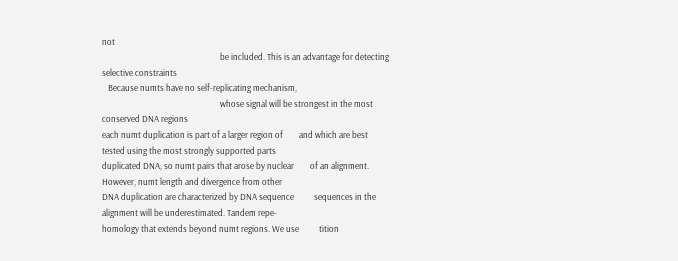not
                                                           be included. This is an advantage for detecting selective constraints
   Because numts have no self-replicating mechanism,
                                                           whose signal will be strongest in the most conserved DNA regions
each numt duplication is part of a larger region of        and which are best tested using the most strongly supported parts
duplicated DNA, so numt pairs that arose by nuclear        of an alignment. However, numt length and divergence from other
DNA duplication are characterized by DNA sequence          sequences in the alignment will be underestimated. Tandem repe-
homology that extends beyond numt regions. We use          tition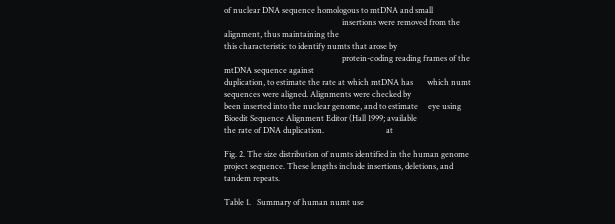of nuclear DNA sequence homologous to mtDNA and small
                                                           insertions were removed from the alignment, thus maintaining the
this characteristic to identify numts that arose by
                                                           protein-coding reading frames of the mtDNA sequence against
duplication, to estimate the rate at which mtDNA has       which numt sequences were aligned. Alignments were checked by
been inserted into the nuclear genome, and to estimate     eye using Bioedit Sequence Alignment Editor (Hall 1999; available
the rate of DNA duplication.                               at

Fig. 2. The size distribution of numts identified in the human genome project sequence. These lengths include insertions, deletions, and
tandem repeats.

Table 1.   Summary of human numt use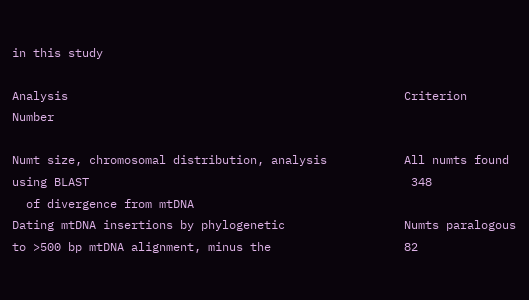in this study

Analysis                                                Criterion                                                                Number

Numt size, chromosomal distribution, analysis           All numts found using BLAST                                              348
  of divergence from mtDNA
Dating mtDNA insertions by phylogenetic                 Numts paralogous to >500 bp mtDNA alignment, minus the                   82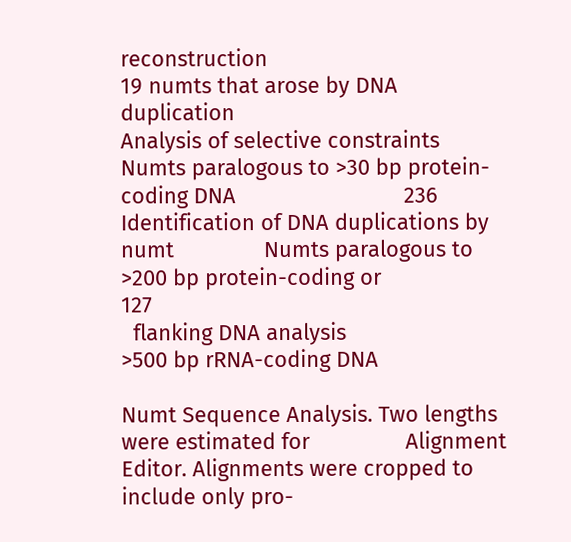reconstruction                                         19 numts that arose by DNA duplication
Analysis of selective constraints                       Numts paralogous to >30 bp protein-coding DNA                            236
Identification of DNA duplications by numt               Numts paralogous to >200 bp protein-coding or                            127
  flanking DNA analysis                                   >500 bp rRNA-coding DNA

Numt Sequence Analysis. Two lengths were estimated for                Alignment Editor. Alignments were cropped to include only pro-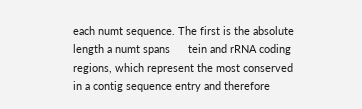each numt sequence. The first is the absolute length a numt spans      tein and rRNA coding regions, which represent the most conserved
in a contig sequence entry and therefore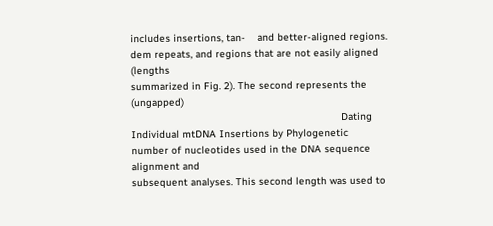includes insertions, tan-    and better-aligned regions.
dem repeats, and regions that are not easily aligned (lengths
summarized in Fig. 2). The second represents the (ungapped)
                                                                      Dating Individual mtDNA Insertions by Phylogenetic
number of nucleotides used in the DNA sequence alignment and
subsequent analyses. This second length was used to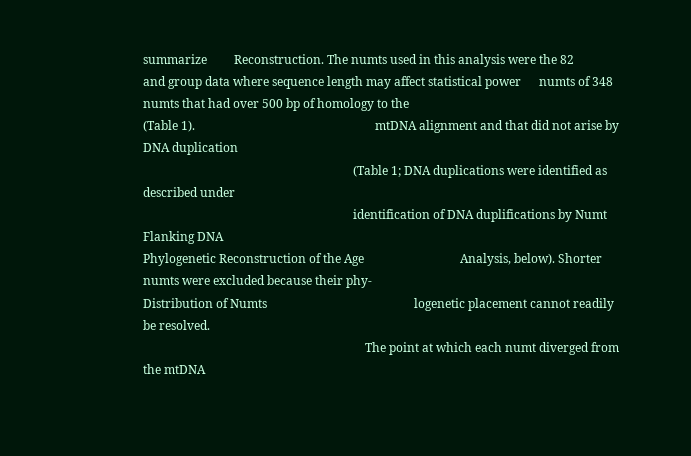summarize         Reconstruction. The numts used in this analysis were the 82
and group data where sequence length may affect statistical power      numts of 348 numts that had over 500 bp of homology to the
(Table 1).                                                            mtDNA alignment and that did not arise by DNA duplication
                                                                      (Table 1; DNA duplications were identified as described under
                                                                      identification of DNA duplifications by Numt Flanking DNA
Phylogenetic Reconstruction of the Age                                Analysis, below). Shorter numts were excluded because their phy-
Distribution of Numts                                                 logenetic placement cannot readily be resolved.
                                                                          The point at which each numt diverged from the mtDNA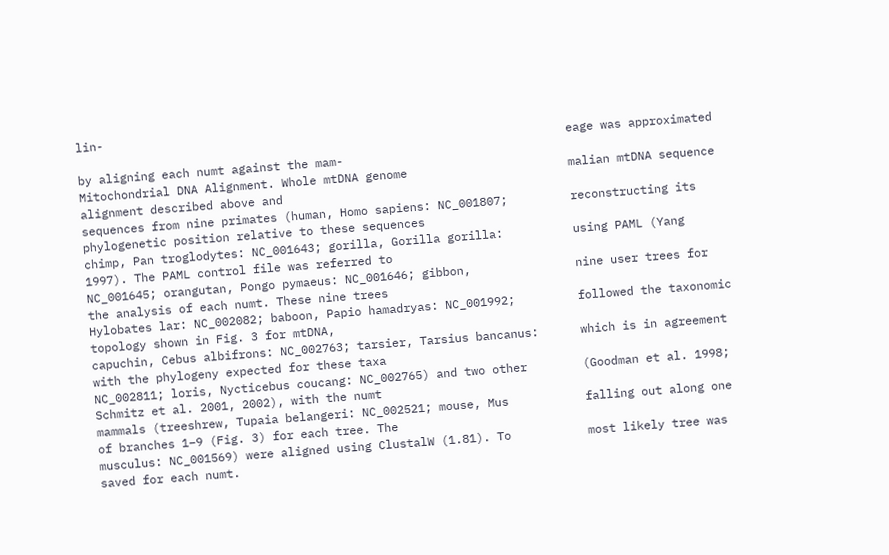lin-
                                                                      eage was approximated by aligning each numt against the mam-
Mitochondrial DNA Alignment. Whole mtDNA genome                       malian mtDNA sequence alignment described above and
sequences from nine primates (human, Homo sapiens: NC_001807;         reconstructing its phylogenetic position relative to these sequences
chimp, Pan troglodytes: NC_001643; gorilla, Gorilla gorilla:          using PAML (Yang 1997). The PAML control file was referred to
NC_001645; orangutan, Pongo pymaeus: NC_001646; gibbon,               nine user trees for the analysis of each numt. These nine trees
Hylobates lar: NC_002082; baboon, Papio hamadryas: NC_001992;         followed the taxonomic topology shown in Fig. 3 for mtDNA,
capuchin, Cebus albifrons: NC_002763; tarsier, Tarsius bancanus:      which is in agreement with the phylogeny expected for these taxa
NC_002811; loris, Nycticebus coucang: NC_002765) and two other        (Goodman et al. 1998; Schmitz et al. 2001, 2002), with the numt
mammals (treeshrew, Tupaia belangeri: NC_002521; mouse, Mus           falling out along one of branches 1–9 (Fig. 3) for each tree. The
musculus: NC_001569) were aligned using ClustalW (1.81). To           most likely tree was saved for each numt.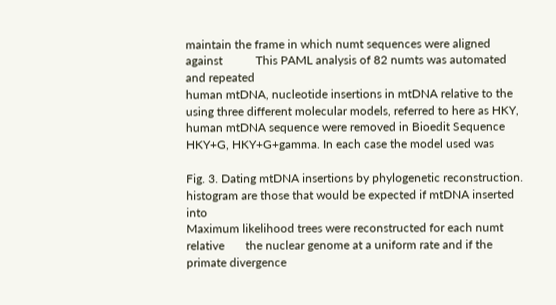maintain the frame in which numt sequences were aligned against           This PAML analysis of 82 numts was automated and repeated
human mtDNA, nucleotide insertions in mtDNA relative to the           using three different molecular models, referred to here as HKY,
human mtDNA sequence were removed in Bioedit Sequence                 HKY+G, HKY+G+gamma. In each case the model used was

Fig. 3. Dating mtDNA insertions by phylogenetic reconstruction.          histogram are those that would be expected if mtDNA inserted into
Maximum likelihood trees were reconstructed for each numt relative       the nuclear genome at a uniform rate and if the primate divergence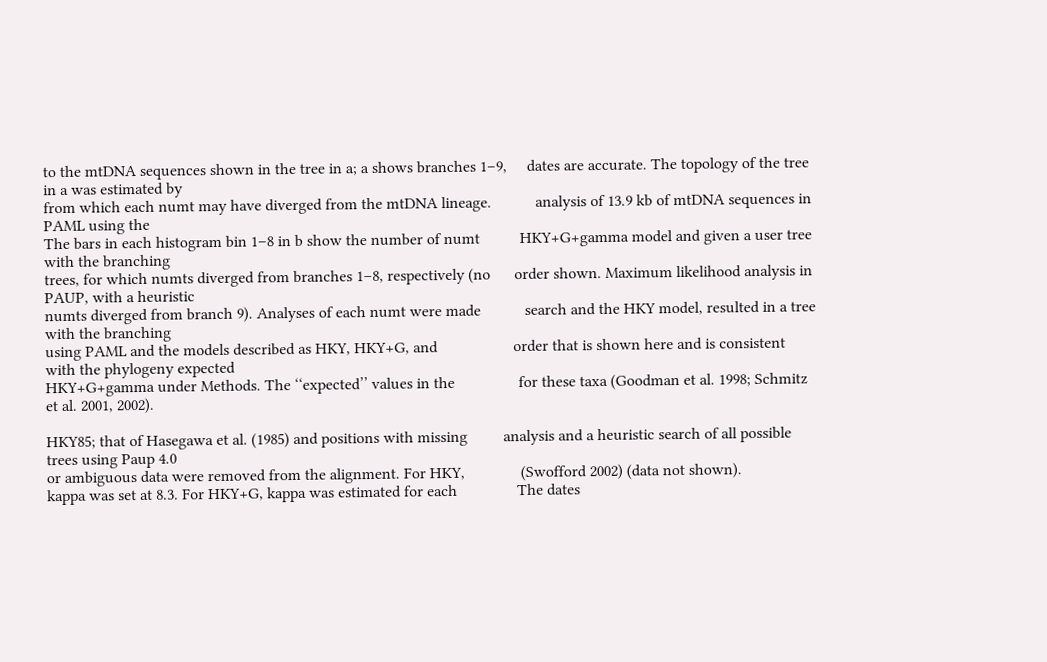to the mtDNA sequences shown in the tree in a; a shows branches 1–9,     dates are accurate. The topology of the tree in a was estimated by
from which each numt may have diverged from the mtDNA lineage.           analysis of 13.9 kb of mtDNA sequences in PAML using the
The bars in each histogram bin 1–8 in b show the number of numt          HKY+G+gamma model and given a user tree with the branching
trees, for which numts diverged from branches 1–8, respectively (no      order shown. Maximum likelihood analysis in PAUP, with a heuristic
numts diverged from branch 9). Analyses of each numt were made           search and the HKY model, resulted in a tree with the branching
using PAML and the models described as HKY, HKY+G, and                   order that is shown here and is consistent with the phylogeny expected
HKY+G+gamma under Methods. The ‘‘expected’’ values in the                for these taxa (Goodman et al. 1998; Schmitz et al. 2001, 2002).

HKY85; that of Hasegawa et al. (1985) and positions with missing         analysis and a heuristic search of all possible trees using Paup 4.0
or ambiguous data were removed from the alignment. For HKY,              (Swofford 2002) (data not shown).
kappa was set at 8.3. For HKY+G, kappa was estimated for each               The dates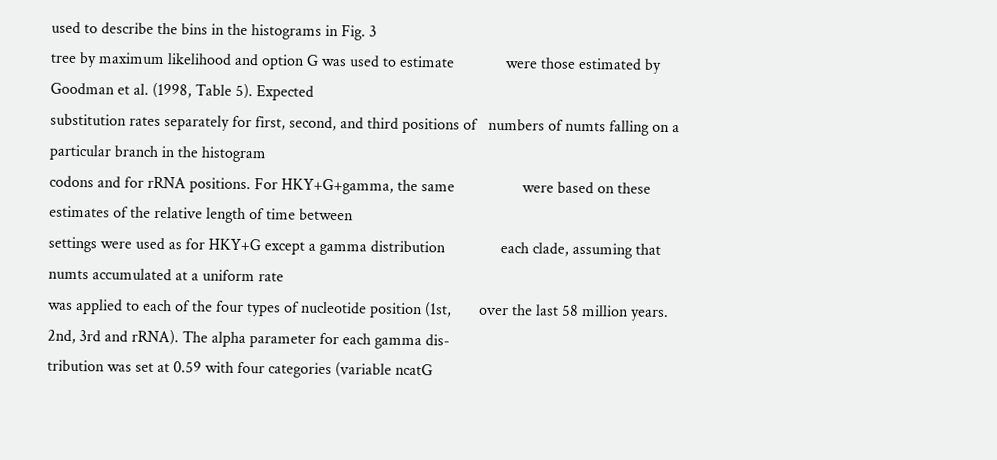used to describe the bins in the histograms in Fig. 3
tree by maximum likelihood and option G was used to estimate             were those estimated by Goodman et al. (1998, Table 5). Expected
substitution rates separately for first, second, and third positions of   numbers of numts falling on a particular branch in the histogram
codons and for rRNA positions. For HKY+G+gamma, the same                 were based on these estimates of the relative length of time between
settings were used as for HKY+G except a gamma distribution              each clade, assuming that numts accumulated at a uniform rate
was applied to each of the four types of nucleotide position (1st,       over the last 58 million years.
2nd, 3rd and rRNA). The alpha parameter for each gamma dis-
tribution was set at 0.59 with four categories (variable ncatG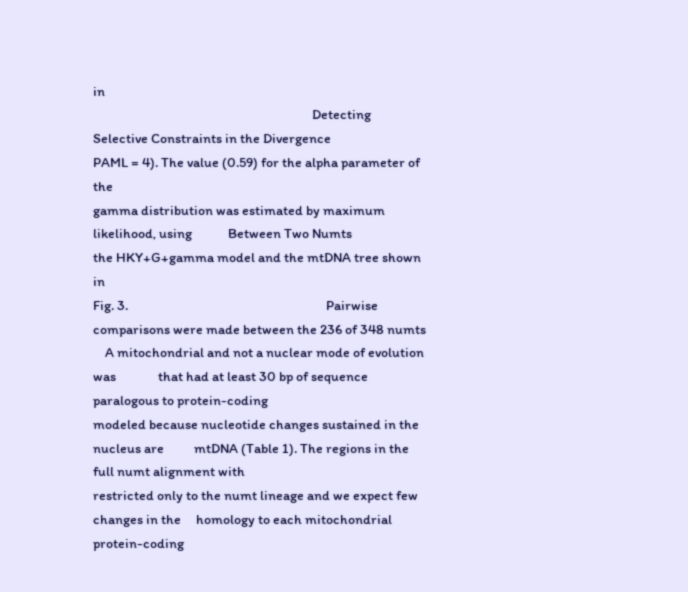in
                                                                         Detecting Selective Constraints in the Divergence
PAML = 4). The value (0.59) for the alpha parameter of the
gamma distribution was estimated by maximum likelihood, using            Between Two Numts
the HKY+G+gamma model and the mtDNA tree shown in
Fig. 3.                                                                  Pairwise comparisons were made between the 236 of 348 numts
    A mitochondrial and not a nuclear mode of evolution was              that had at least 30 bp of sequence paralogous to protein-coding
modeled because nucleotide changes sustained in the nucleus are          mtDNA (Table 1). The regions in the full numt alignment with
restricted only to the numt lineage and we expect few changes in the     homology to each mitochondrial protein-coding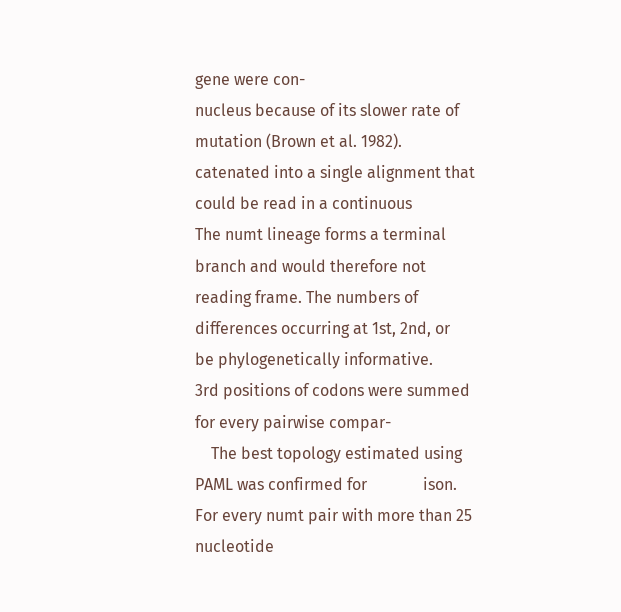gene were con-
nucleus because of its slower rate of mutation (Brown et al. 1982).      catenated into a single alignment that could be read in a continuous
The numt lineage forms a terminal branch and would therefore not         reading frame. The numbers of differences occurring at 1st, 2nd, or
be phylogenetically informative.                                         3rd positions of codons were summed for every pairwise compar-
    The best topology estimated using PAML was confirmed for              ison. For every numt pair with more than 25 nucleotide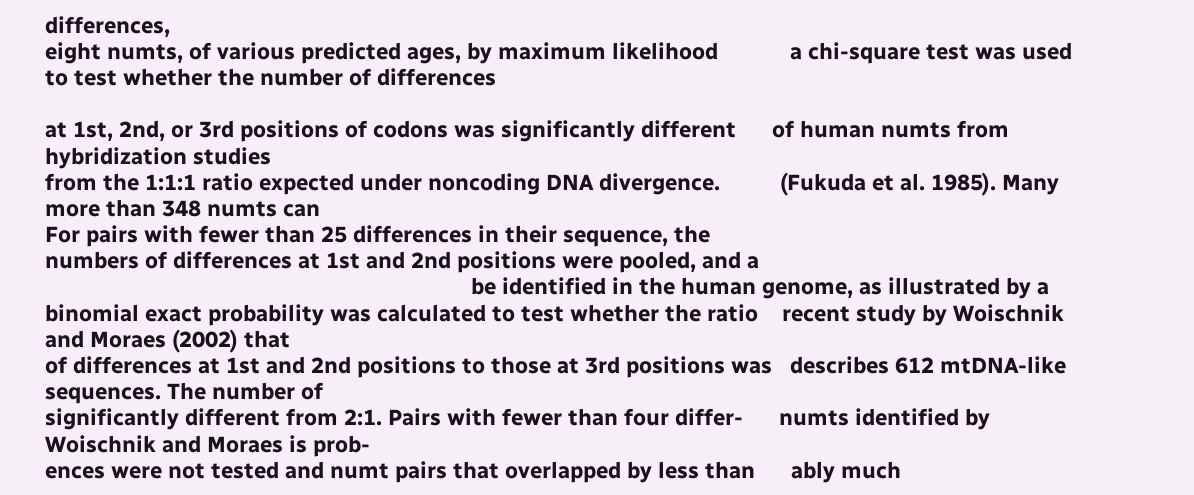differences,
eight numts, of various predicted ages, by maximum likelihood            a chi-square test was used to test whether the number of differences

at 1st, 2nd, or 3rd positions of codons was significantly different      of human numts from hybridization studies
from the 1:1:1 ratio expected under noncoding DNA divergence.          (Fukuda et al. 1985). Many more than 348 numts can
For pairs with fewer than 25 differences in their sequence, the
numbers of differences at 1st and 2nd positions were pooled, and a
                                                                       be identified in the human genome, as illustrated by a
binomial exact probability was calculated to test whether the ratio    recent study by Woischnik and Moraes (2002) that
of differences at 1st and 2nd positions to those at 3rd positions was   describes 612 mtDNA-like sequences. The number of
significantly different from 2:1. Pairs with fewer than four differ-      numts identified by Woischnik and Moraes is prob-
ences were not tested and numt pairs that overlapped by less than      ably much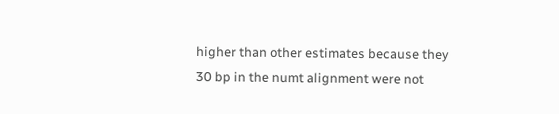higher than other estimates because they
30 bp in the numt alignment were not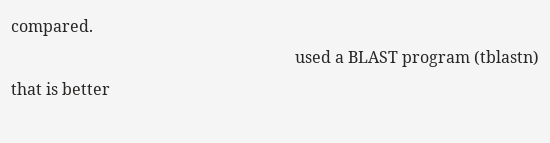compared.
                                                                       used a BLAST program (tblastn) that is better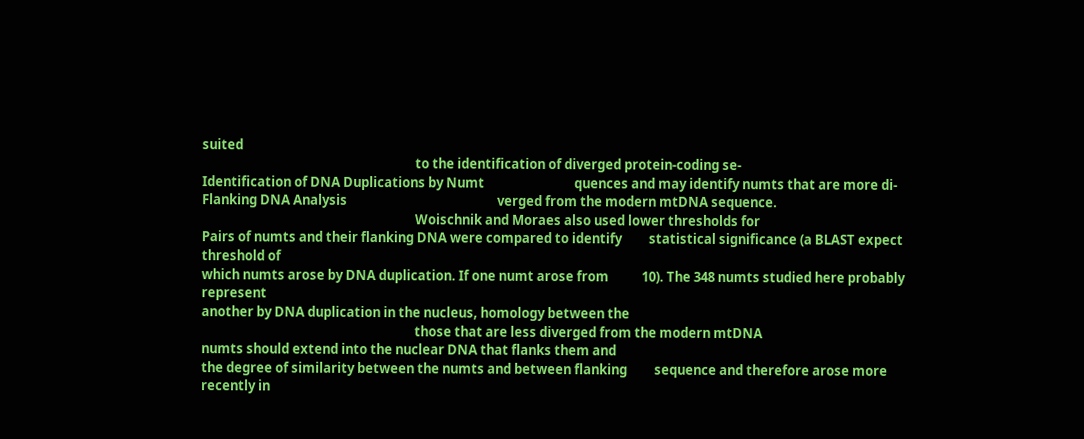suited
                                                                       to the identification of diverged protein-coding se-
Identification of DNA Duplications by Numt                              quences and may identify numts that are more di-
Flanking DNA Analysis                                                  verged from the modern mtDNA sequence.
                                                                       Woischnik and Moraes also used lower thresholds for
Pairs of numts and their flanking DNA were compared to identify         statistical significance (a BLAST expect threshold of
which numts arose by DNA duplication. If one numt arose from           10). The 348 numts studied here probably represent
another by DNA duplication in the nucleus, homology between the
                                                                       those that are less diverged from the modern mtDNA
numts should extend into the nuclear DNA that flanks them and
the degree of similarity between the numts and between flanking         sequence and therefore arose more recently in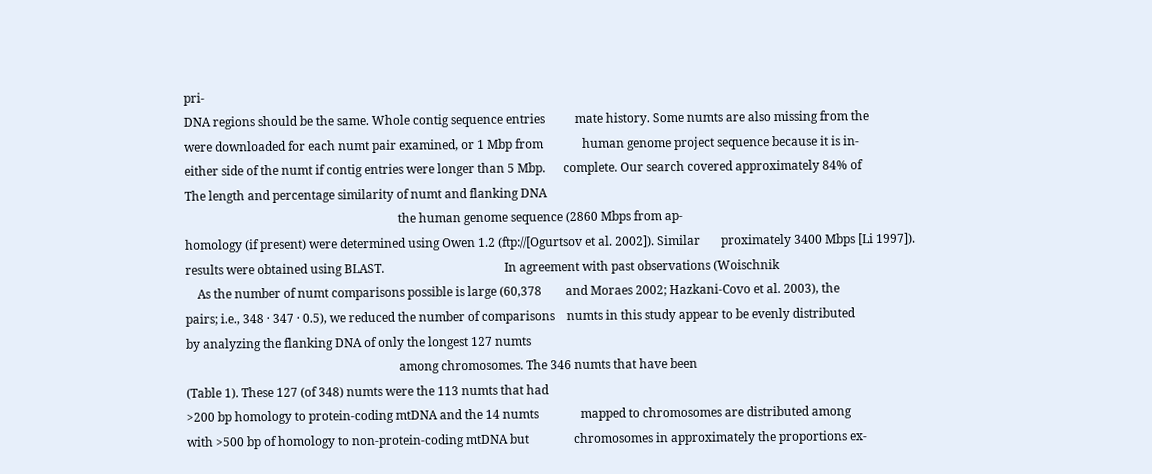pri-
DNA regions should be the same. Whole contig sequence entries          mate history. Some numts are also missing from the
were downloaded for each numt pair examined, or 1 Mbp from             human genome project sequence because it is in-
either side of the numt if contig entries were longer than 5 Mbp.      complete. Our search covered approximately 84% of
The length and percentage similarity of numt and flanking DNA
                                                                       the human genome sequence (2860 Mbps from ap-
homology (if present) were determined using Owen 1.2 (ftp://[Ogurtsov et al. 2002]). Similar       proximately 3400 Mbps [Li 1997]).
results were obtained using BLAST.                                        In agreement with past observations (Woischnik
    As the number of numt comparisons possible is large (60,378        and Moraes 2002; Hazkani-Covo et al. 2003), the
pairs; i.e., 348 · 347 · 0.5), we reduced the number of comparisons    numts in this study appear to be evenly distributed
by analyzing the flanking DNA of only the longest 127 numts
                                                                       among chromosomes. The 346 numts that have been
(Table 1). These 127 (of 348) numts were the 113 numts that had
>200 bp homology to protein-coding mtDNA and the 14 numts              mapped to chromosomes are distributed among
with >500 bp of homology to non-protein-coding mtDNA but               chromosomes in approximately the proportions ex-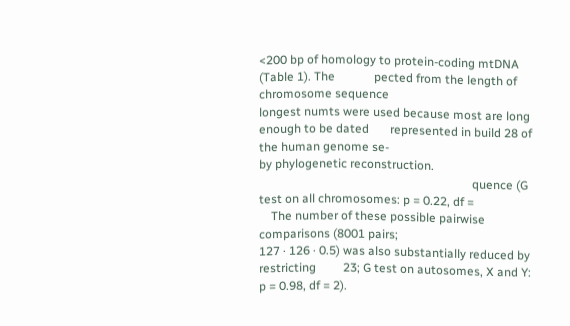<200 bp of homology to protein-coding mtDNA (Table 1). The             pected from the length of chromosome sequence
longest numts were used because most are long enough to be dated       represented in build 28 of the human genome se-
by phylogenetic reconstruction.
                                                                       quence (G test on all chromosomes: p = 0.22, df =
    The number of these possible pairwise comparisons (8001 pairs;
127 · 126 · 0.5) was also substantially reduced by restricting         23; G test on autosomes, X and Y: p = 0.98, df = 2).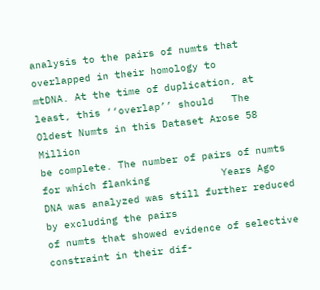analysis to the pairs of numts that overlapped in their homology to
mtDNA. At the time of duplication, at least, this ‘‘overlap’’ should   The Oldest Numts in this Dataset Arose 58 Million
be complete. The number of pairs of numts for which flanking            Years Ago
DNA was analyzed was still further reduced by excluding the pairs
of numts that showed evidence of selective constraint in their dif-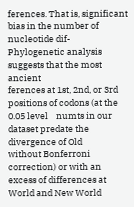ferences. That is, significant bias in the number of nucleotide dif-    Phylogenetic analysis suggests that the most ancient
ferences at 1st, 2nd, or 3rd positions of codons (at the 0.05 level    numts in our dataset predate the divergence of Old
without Bonferroni correction) or with an excess of differences at      World and New World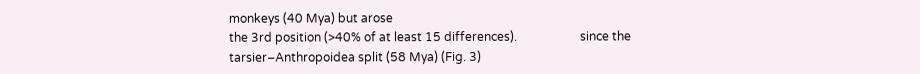monkeys (40 Mya) but arose
the 3rd position (>40% of at least 15 differences).                     since the tarsier–Anthropoidea split (58 Mya) (Fig. 3)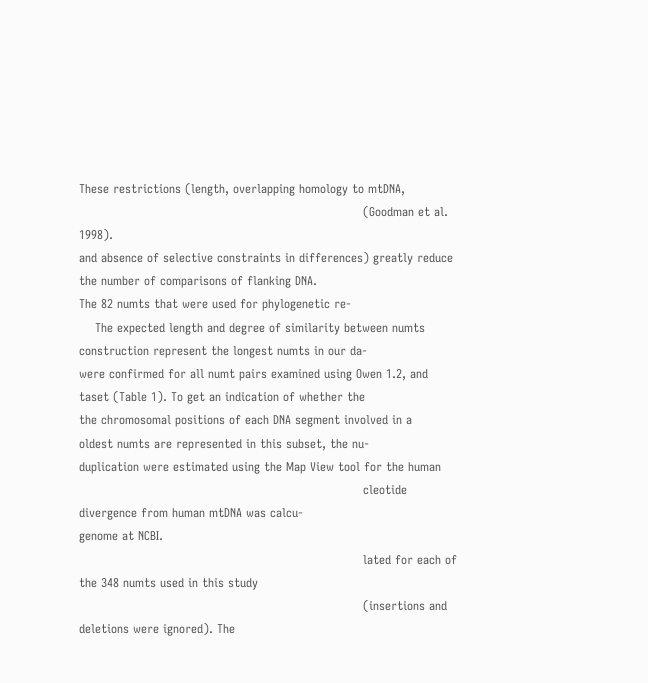These restrictions (length, overlapping homology to mtDNA,
                                                                       (Goodman et al. 1998).
and absence of selective constraints in differences) greatly reduce
the number of comparisons of flanking DNA.                                 The 82 numts that were used for phylogenetic re-
    The expected length and degree of similarity between numts         construction represent the longest numts in our da-
were confirmed for all numt pairs examined using Owen 1.2, and          taset (Table 1). To get an indication of whether the
the chromosomal positions of each DNA segment involved in a            oldest numts are represented in this subset, the nu-
duplication were estimated using the Map View tool for the human
                                                                       cleotide divergence from human mtDNA was calcu-
genome at NCBI.
                                                                       lated for each of the 348 numts used in this study
                                                                       (insertions and deletions were ignored). The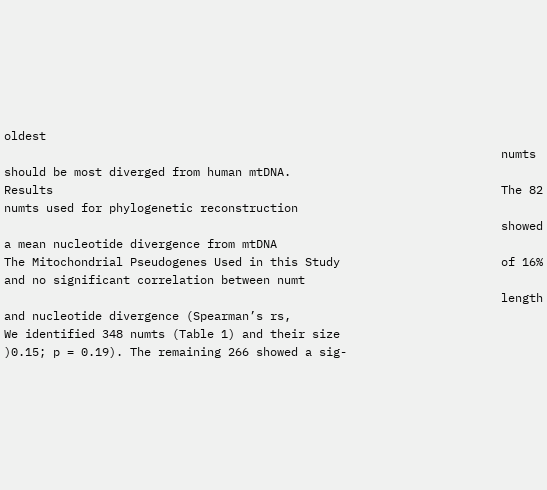oldest
                                                                       numts should be most diverged from human mtDNA.
Results                                                                The 82 numts used for phylogenetic reconstruction
                                                                       showed a mean nucleotide divergence from mtDNA
The Mitochondrial Pseudogenes Used in this Study                       of 16% and no significant correlation between numt
                                                                       length and nucleotide divergence (Spearman’s rs,
We identified 348 numts (Table 1) and their size                        )0.15; p = 0.19). The remaining 266 showed a sig-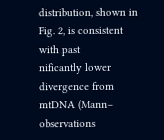distribution, shown in Fig. 2, is consistent with past                 nificantly lower divergence from mtDNA (Mann–
observations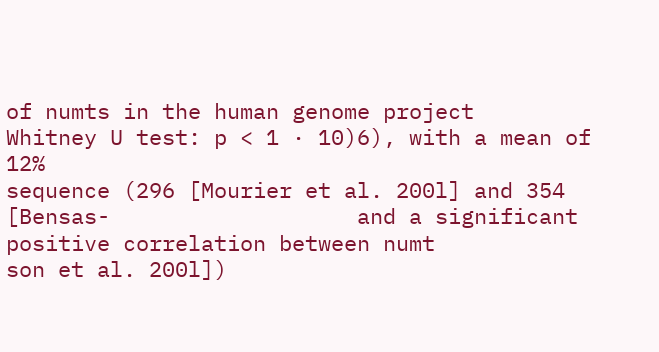of numts in the human genome project                      Whitney U test: p < 1 · 10)6), with a mean of 12%
sequence (296 [Mourier et al. 200l] and 354 [Bensas-                   and a significant positive correlation between numt
son et al. 200l])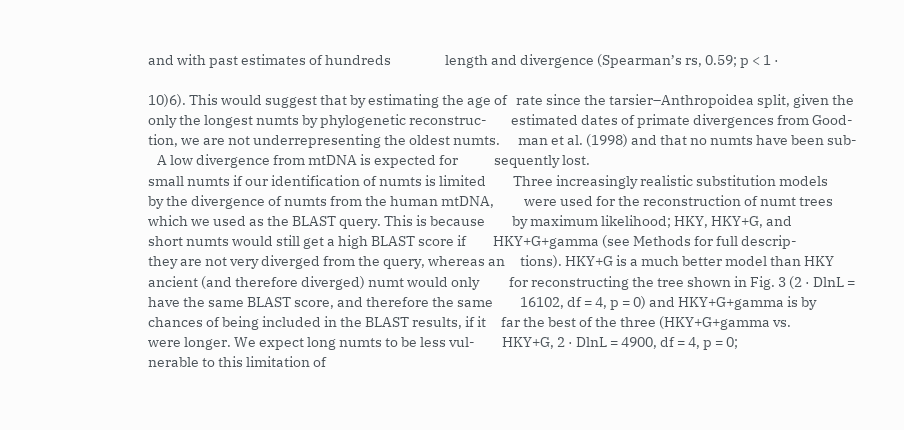and with past estimates of hundreds                  length and divergence (Spearman’s rs, 0.59; p < 1 ·

10)6). This would suggest that by estimating the age of   rate since the tarsier–Anthropoidea split, given the
only the longest numts by phylogenetic reconstruc-        estimated dates of primate divergences from Good-
tion, we are not underrepresenting the oldest numts.      man et al. (1998) and that no numts have been sub-
   A low divergence from mtDNA is expected for            sequently lost.
small numts if our identification of numts is limited         Three increasingly realistic substitution models
by the divergence of numts from the human mtDNA,          were used for the reconstruction of numt trees
which we used as the BLAST query. This is because         by maximum likelihood; HKY, HKY+G, and
short numts would still get a high BLAST score if         HKY+G+gamma (see Methods for full descrip-
they are not very diverged from the query, whereas an     tions). HKY+G is a much better model than HKY
ancient (and therefore diverged) numt would only          for reconstructing the tree shown in Fig. 3 (2 · DlnL =
have the same BLAST score, and therefore the same         16102, df = 4, p = 0) and HKY+G+gamma is by
chances of being included in the BLAST results, if it     far the best of the three (HKY+G+gamma vs.
were longer. We expect long numts to be less vul-         HKY+G, 2 · DlnL = 4900, df = 4, p = 0;
nerable to this limitation of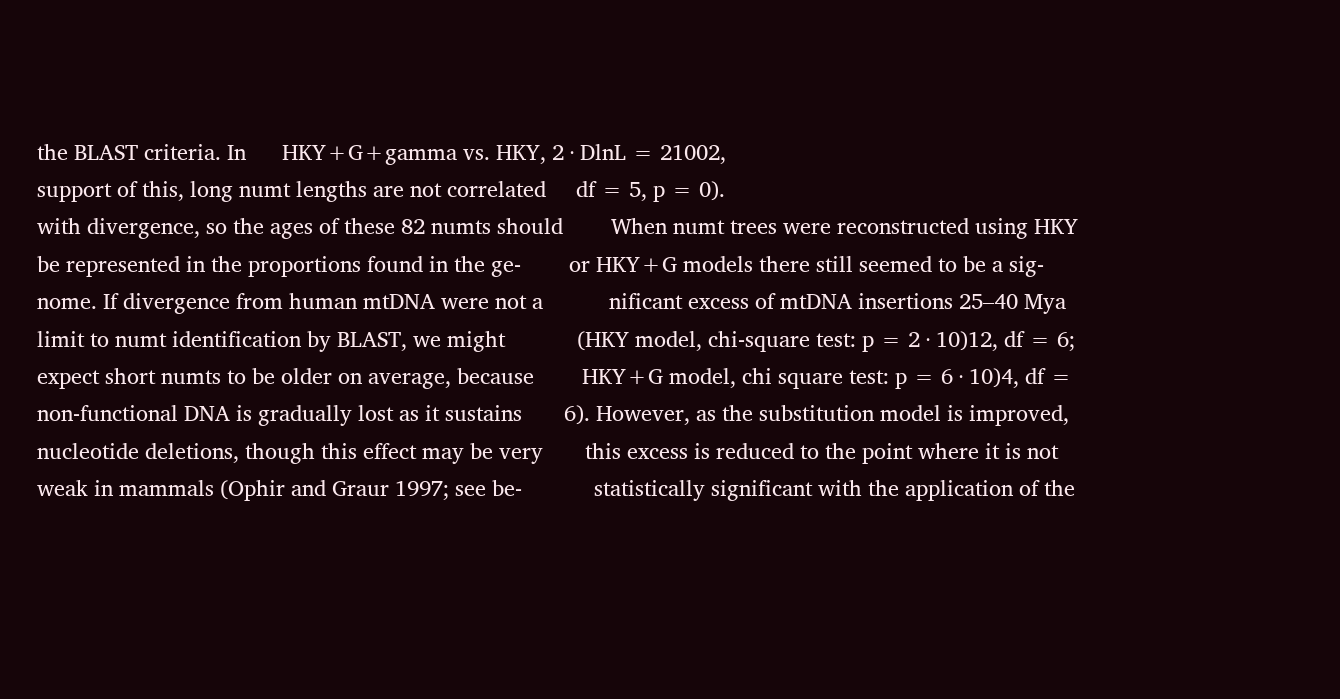the BLAST criteria. In      HKY+G+gamma vs. HKY, 2 · DlnL = 21002,
support of this, long numt lengths are not correlated     df = 5, p = 0).
with divergence, so the ages of these 82 numts should        When numt trees were reconstructed using HKY
be represented in the proportions found in the ge-        or HKY+G models there still seemed to be a sig-
nome. If divergence from human mtDNA were not a           nificant excess of mtDNA insertions 25–40 Mya
limit to numt identification by BLAST, we might            (HKY model, chi-square test: p = 2 · 10)12, df = 6;
expect short numts to be older on average, because        HKY+G model, chi square test: p = 6 · 10)4, df =
non-functional DNA is gradually lost as it sustains       6). However, as the substitution model is improved,
nucleotide deletions, though this effect may be very       this excess is reduced to the point where it is not
weak in mammals (Ophir and Graur 1997; see be-            statistically significant with the application of the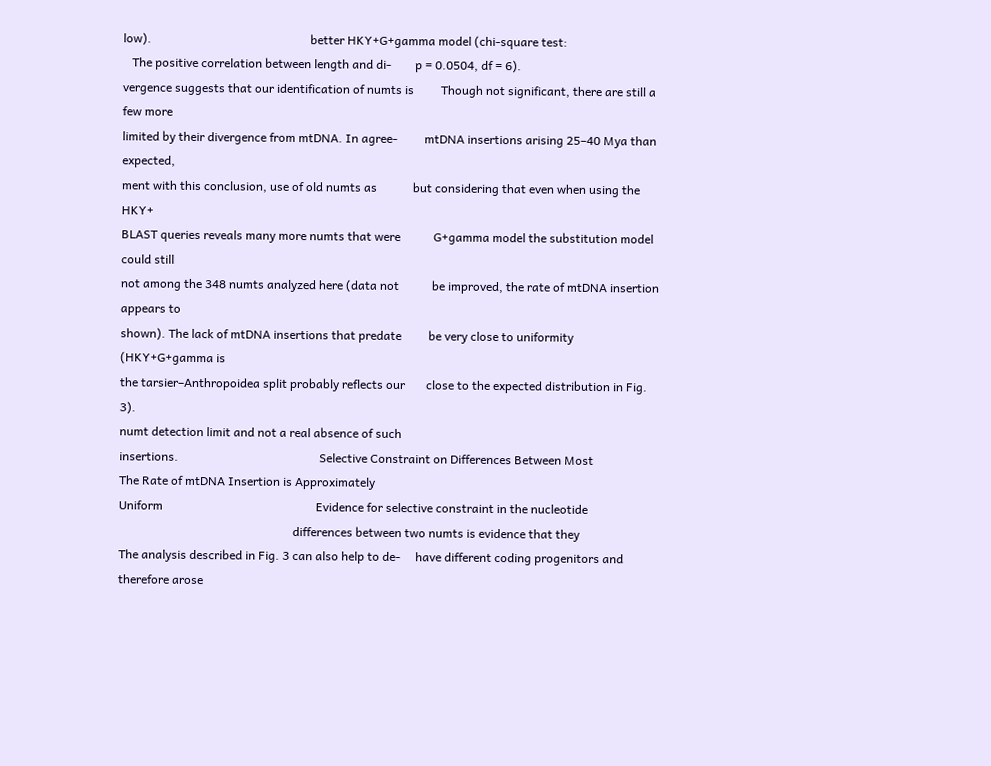low).                                                     better HKY+G+gamma model (chi-square test:
   The positive correlation between length and di-        p = 0.0504, df = 6).
vergence suggests that our identification of numts is         Though not significant, there are still a few more
limited by their divergence from mtDNA. In agree-         mtDNA insertions arising 25–40 Mya than expected,
ment with this conclusion, use of old numts as            but considering that even when using the HKY+
BLAST queries reveals many more numts that were           G+gamma model the substitution model could still
not among the 348 numts analyzed here (data not           be improved, the rate of mtDNA insertion appears to
shown). The lack of mtDNA insertions that predate         be very close to uniformity (HKY+G+gamma is
the tarsier–Anthropoidea split probably reflects our       close to the expected distribution in Fig. 3).
numt detection limit and not a real absence of such
insertions.                                               Selective Constraint on Differences Between Most
The Rate of mtDNA Insertion is Approximately
Uniform                                                   Evidence for selective constraint in the nucleotide
                                                          differences between two numts is evidence that they
The analysis described in Fig. 3 can also help to de-     have different coding progenitors and therefore arose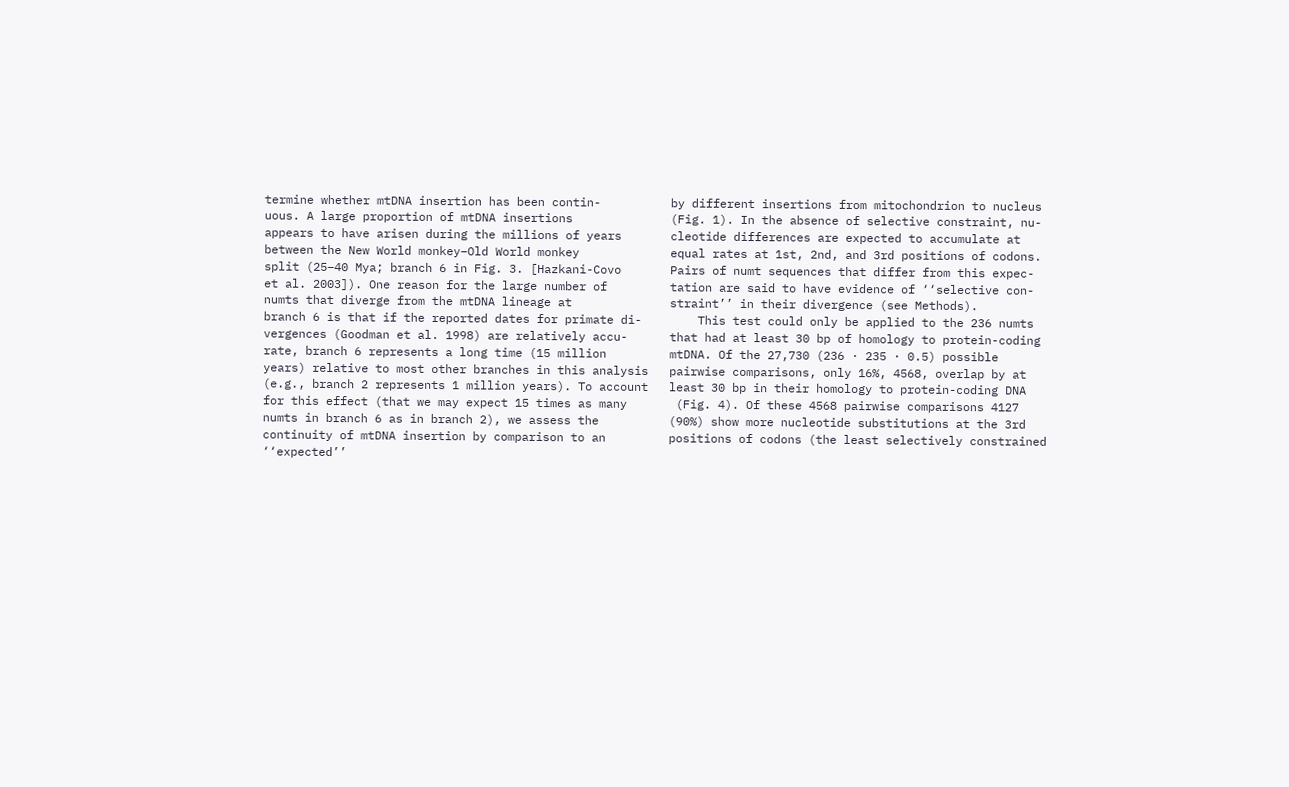termine whether mtDNA insertion has been contin-          by different insertions from mitochondrion to nucleus
uous. A large proportion of mtDNA insertions              (Fig. 1). In the absence of selective constraint, nu-
appears to have arisen during the millions of years       cleotide differences are expected to accumulate at
between the New World monkey–Old World monkey             equal rates at 1st, 2nd, and 3rd positions of codons.
split (25–40 Mya; branch 6 in Fig. 3. [Hazkani-Covo       Pairs of numt sequences that differ from this expec-
et al. 2003]). One reason for the large number of         tation are said to have evidence of ‘‘selective con-
numts that diverge from the mtDNA lineage at              straint’’ in their divergence (see Methods).
branch 6 is that if the reported dates for primate di-        This test could only be applied to the 236 numts
vergences (Goodman et al. 1998) are relatively accu-      that had at least 30 bp of homology to protein-coding
rate, branch 6 represents a long time (15 million         mtDNA. Of the 27,730 (236 · 235 · 0.5) possible
years) relative to most other branches in this analysis   pairwise comparisons, only 16%, 4568, overlap by at
(e.g., branch 2 represents 1 million years). To account   least 30 bp in their homology to protein-coding DNA
for this effect (that we may expect 15 times as many       (Fig. 4). Of these 4568 pairwise comparisons 4127
numts in branch 6 as in branch 2), we assess the          (90%) show more nucleotide substitutions at the 3rd
continuity of mtDNA insertion by comparison to an         positions of codons (the least selectively constrained
‘‘expected’’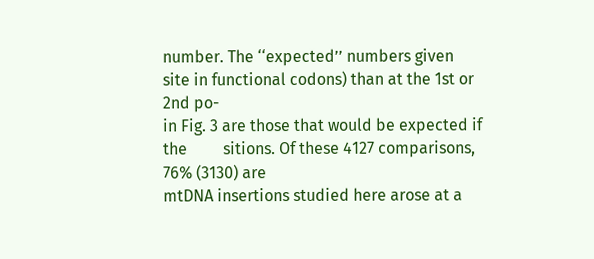number. The ‘‘expected’’ numbers given       site in functional codons) than at the 1st or 2nd po-
in Fig. 3 are those that would be expected if the         sitions. Of these 4127 comparisons, 76% (3130) are
mtDNA insertions studied here arose at a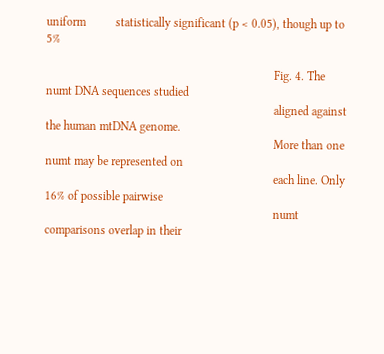uniform          statistically significant (p < 0.05), though up to 5%

                                                                            Fig. 4. The numt DNA sequences studied
                                                                            aligned against the human mtDNA genome.
                                                                            More than one numt may be represented on
                                                                            each line. Only 16% of possible pairwise
                                                                            numt comparisons overlap in their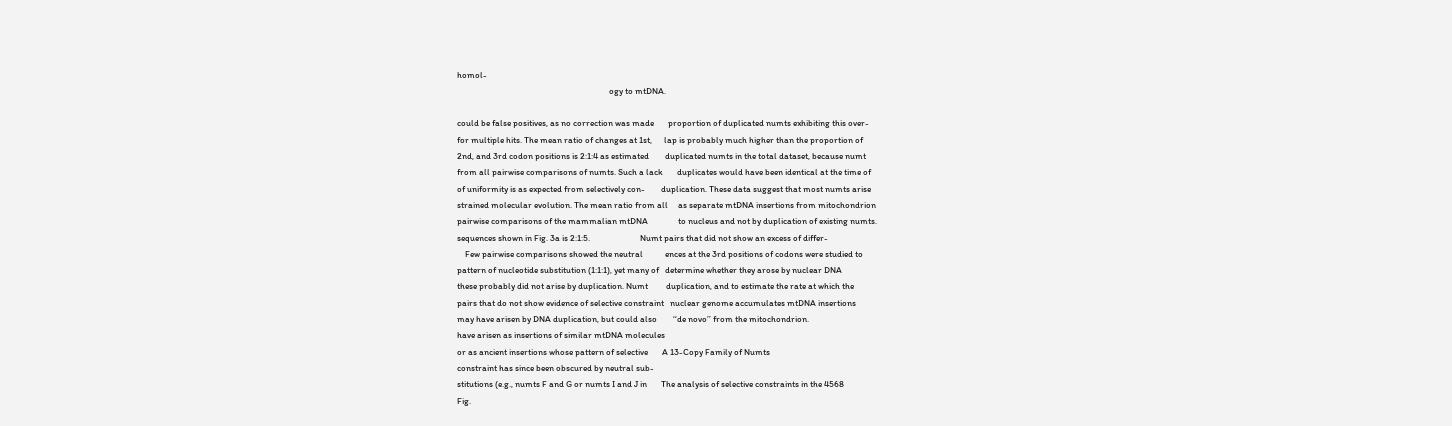homol-
                                                                            ogy to mtDNA.

could be false positives, as no correction was made       proportion of duplicated numts exhibiting this over-
for multiple hits. The mean ratio of changes at 1st,      lap is probably much higher than the proportion of
2nd, and 3rd codon positions is 2:1:4 as estimated        duplicated numts in the total dataset, because numt
from all pairwise comparisons of numts. Such a lack       duplicates would have been identical at the time of
of uniformity is as expected from selectively con-        duplication. These data suggest that most numts arise
strained molecular evolution. The mean ratio from all     as separate mtDNA insertions from mitochondrion
pairwise comparisons of the mammalian mtDNA               to nucleus and not by duplication of existing numts.
sequences shown in Fig. 3a is 2:1:5.                         Numt pairs that did not show an excess of differ-
    Few pairwise comparisons showed the neutral           ences at the 3rd positions of codons were studied to
pattern of nucleotide substitution (1:1:1), yet many of   determine whether they arose by nuclear DNA
these probably did not arise by duplication. Numt         duplication, and to estimate the rate at which the
pairs that do not show evidence of selective constraint   nuclear genome accumulates mtDNA insertions
may have arisen by DNA duplication, but could also        ‘‘de novo’’ from the mitochondrion.
have arisen as insertions of similar mtDNA molecules
or as ancient insertions whose pattern of selective       A 13-Copy Family of Numts
constraint has since been obscured by neutral sub-
stitutions (e.g., numts F and G or numts I and J in       The analysis of selective constraints in the 4568
Fig.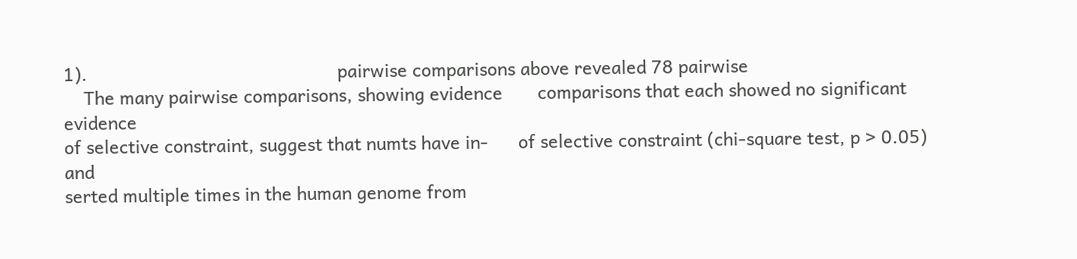1).                                                  pairwise comparisons above revealed 78 pairwise
    The many pairwise comparisons, showing evidence       comparisons that each showed no significant evidence
of selective constraint, suggest that numts have in-      of selective constraint (chi-square test, p > 0.05) and
serted multiple times in the human genome from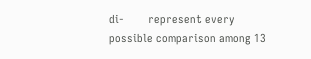di-        represent every possible comparison among 13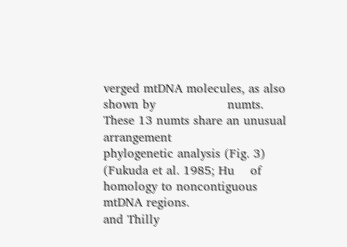verged mtDNA molecules, as also shown by                  numts. These 13 numts share an unusual arrangement
phylogenetic analysis (Fig. 3) (Fukuda et al. 1985; Hu    of homology to noncontiguous mtDNA regions.
and Thilly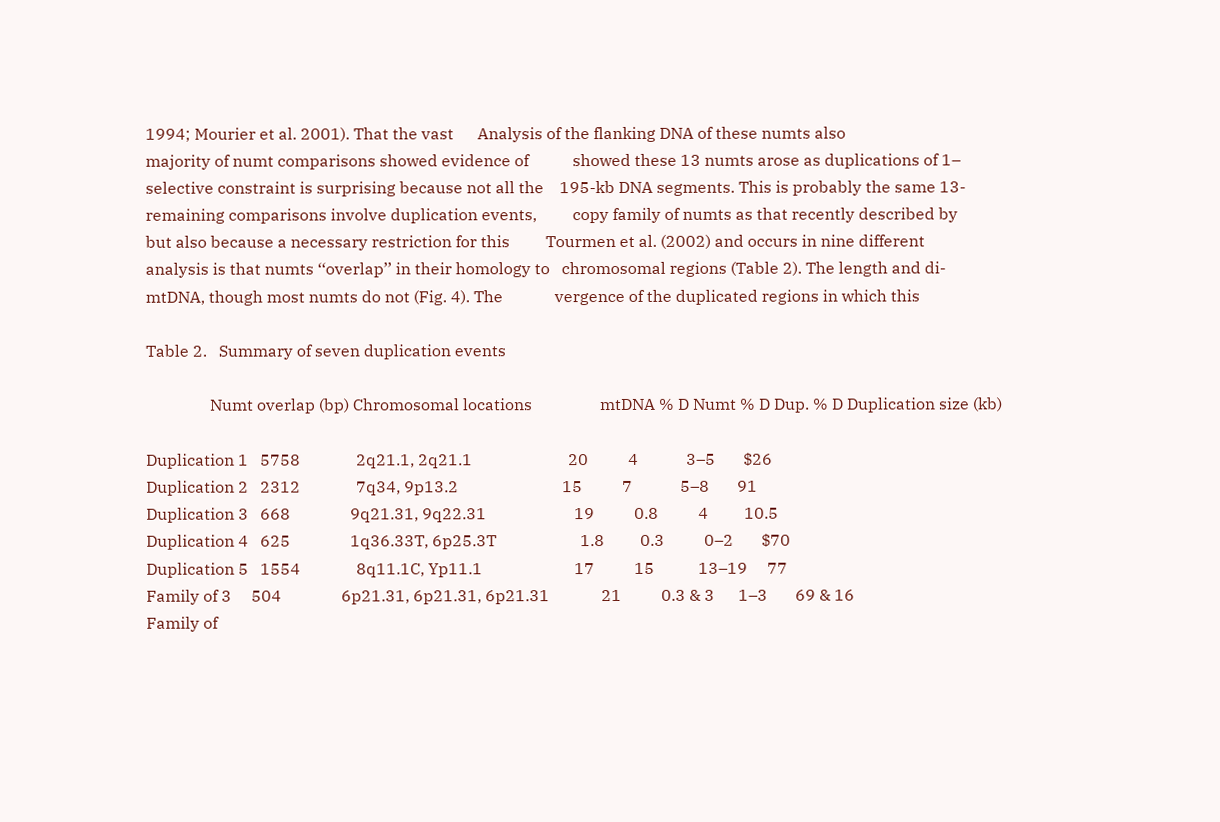1994; Mourier et al. 2001). That the vast      Analysis of the flanking DNA of these numts also
majority of numt comparisons showed evidence of           showed these 13 numts arose as duplications of 1–
selective constraint is surprising because not all the    195-kb DNA segments. This is probably the same 13-
remaining comparisons involve duplication events,         copy family of numts as that recently described by
but also because a necessary restriction for this         Tourmen et al. (2002) and occurs in nine different
analysis is that numts ‘‘overlap’’ in their homology to   chromosomal regions (Table 2). The length and di-
mtDNA, though most numts do not (Fig. 4). The             vergence of the duplicated regions in which this

Table 2.   Summary of seven duplication events

                Numt overlap (bp) Chromosomal locations                 mtDNA % D Numt % D Dup. % D Duplication size (kb)

Duplication 1   5758              2q21.1, 2q21.1                        20          4            3–5       $26
Duplication 2   2312              7q34, 9p13.2                          15          7            5–8       91
Duplication 3   668               9q21.31, 9q22.31                      19          0.8          4         10.5
Duplication 4   625               1q36.33T, 6p25.3T                     1.8         0.3          0–2       $70
Duplication 5   1554              8q11.1C, Yp11.1                       17          15           13–19     77
Family of 3     504               6p21.31, 6p21.31, 6p21.31             21          0.3 & 3      1–3       69 & 16
Family of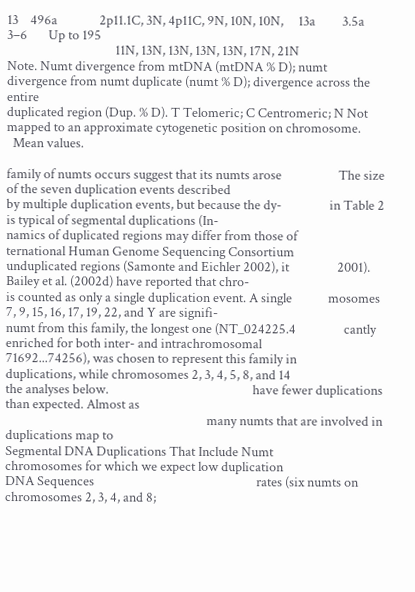13    496a              2p11.1C, 3N, 4p11C, 9N, 10N, 10N,     13a         3.5a         3–6       Up to 195
                                    11N, 13N, 13N, 13N, 13N, 17N, 21N
Note. Numt divergence from mtDNA (mtDNA % D); numt divergence from numt duplicate (numt % D); divergence across the entire
duplicated region (Dup. % D). T Telomeric; C Centromeric; N Not mapped to an approximate cytogenetic position on chromosome.
  Mean values.

family of numts occurs suggest that its numts arose                   The size of the seven duplication events described
by multiple duplication events, but because the dy-                in Table 2 is typical of segmental duplications (In-
namics of duplicated regions may differ from those of               ternational Human Genome Sequencing Consortium
unduplicated regions (Samonte and Eichler 2002), it                2001). Bailey et al. (2002d) have reported that chro-
is counted as only a single duplication event. A single            mosomes 7, 9, 15, 16, 17, 19, 22, and Y are signifi-
numt from this family, the longest one (NT_024225.4                cantly enriched for both inter- and intrachromosomal
71692...74256), was chosen to represent this family in             duplications, while chromosomes 2, 3, 4, 5, 8, and 14
the analyses below.                                                have fewer duplications than expected. Almost as
                                                                   many numts that are involved in duplications map to
Segmental DNA Duplications That Include Numt                       chromosomes for which we expect low duplication
DNA Sequences                                                      rates (six numts on chromosomes 2, 3, 4, and 8;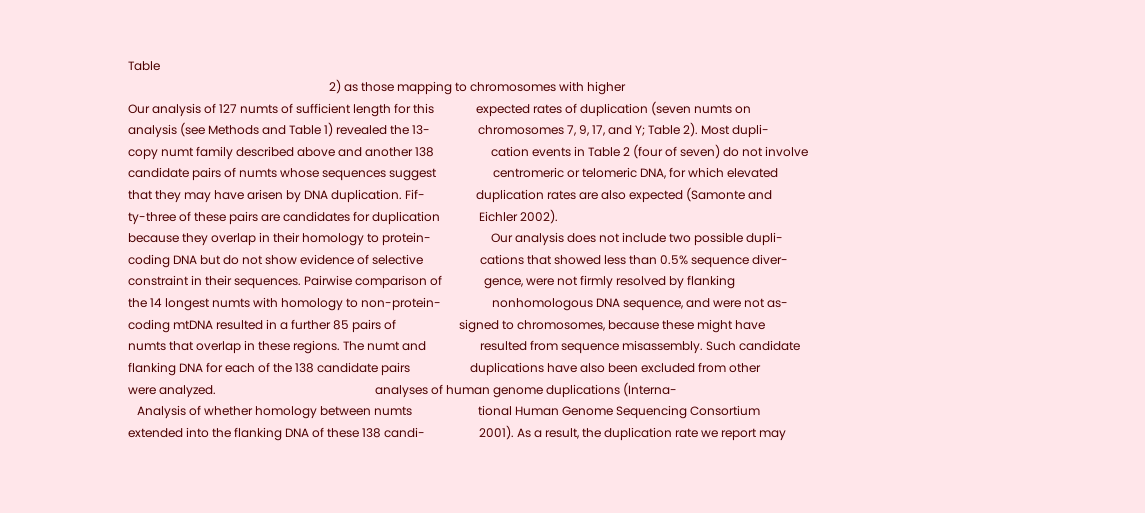Table
                                                                   2) as those mapping to chromosomes with higher
Our analysis of 127 numts of sufficient length for this              expected rates of duplication (seven numts on
analysis (see Methods and Table 1) revealed the 13-                chromosomes 7, 9, 17, and Y; Table 2). Most dupli-
copy numt family described above and another 138                   cation events in Table 2 (four of seven) do not involve
candidate pairs of numts whose sequences suggest                   centromeric or telomeric DNA, for which elevated
that they may have arisen by DNA duplication. Fif-                 duplication rates are also expected (Samonte and
ty-three of these pairs are candidates for duplication             Eichler 2002).
because they overlap in their homology to protein-                    Our analysis does not include two possible dupli-
coding DNA but do not show evidence of selective                   cations that showed less than 0.5% sequence diver-
constraint in their sequences. Pairwise comparison of              gence, were not firmly resolved by flanking
the 14 longest numts with homology to non-protein-                 nonhomologous DNA sequence, and were not as-
coding mtDNA resulted in a further 85 pairs of                     signed to chromosomes, because these might have
numts that overlap in these regions. The numt and                  resulted from sequence misassembly. Such candidate
flanking DNA for each of the 138 candidate pairs                    duplications have also been excluded from other
were analyzed.                                                     analyses of human genome duplications (Interna-
   Analysis of whether homology between numts                      tional Human Genome Sequencing Consortium
extended into the flanking DNA of these 138 candi-                  2001). As a result, the duplication rate we report may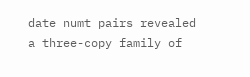date numt pairs revealed a three-copy family of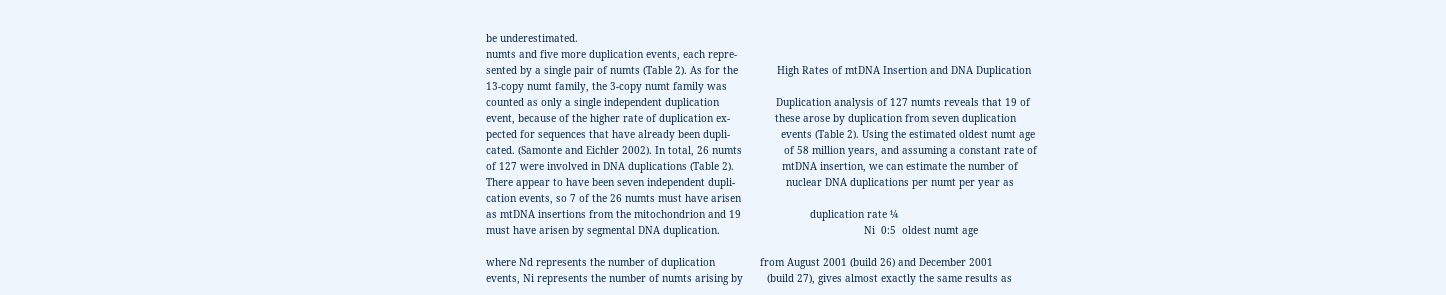be underestimated.
numts and five more duplication events, each repre-
sented by a single pair of numts (Table 2). As for the             High Rates of mtDNA Insertion and DNA Duplication
13-copy numt family, the 3-copy numt family was
counted as only a single independent duplication                   Duplication analysis of 127 numts reveals that 19 of
event, because of the higher rate of duplication ex-               these arose by duplication from seven duplication
pected for sequences that have already been dupli-                 events (Table 2). Using the estimated oldest numt age
cated. (Samonte and Eichler 2002). In total, 26 numts              of 58 million years, and assuming a constant rate of
of 127 were involved in DNA duplications (Table 2).                mtDNA insertion, we can estimate the number of
There appear to have been seven independent dupli-                 nuclear DNA duplications per numt per year as
cation events, so 7 of the 26 numts must have arisen
as mtDNA insertions from the mitochondrion and 19                       duplication rate ¼
must have arisen by segmental DNA duplication.                                                Ni  0:5  oldest numt age

where Nd represents the number of duplication               from August 2001 (build 26) and December 2001
events, Ni represents the number of numts arising by        (build 27), gives almost exactly the same results as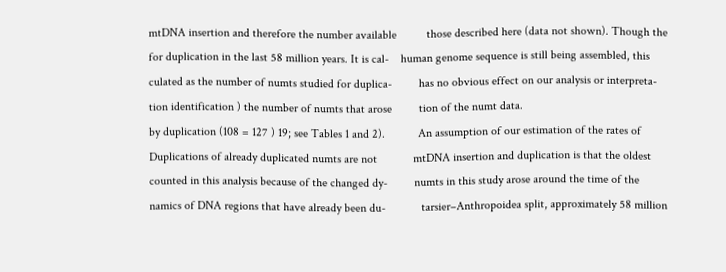mtDNA insertion and therefore the number available          those described here (data not shown). Though the
for duplication in the last 58 million years. It is cal-    human genome sequence is still being assembled, this
culated as the number of numts studied for duplica-         has no obvious effect on our analysis or interpreta-
tion identification ) the number of numts that arose         tion of the numt data.
by duplication (108 = 127 ) 19; see Tables 1 and 2).           An assumption of our estimation of the rates of
Duplications of already duplicated numts are not            mtDNA insertion and duplication is that the oldest
counted in this analysis because of the changed dy-         numts in this study arose around the time of the
namics of DNA regions that have already been du-            tarsier–Anthropoidea split, approximately 58 million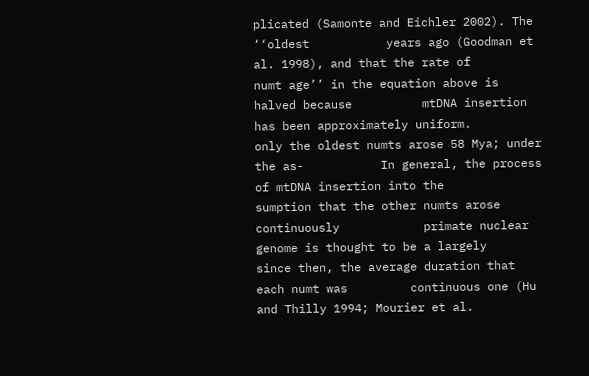plicated (Samonte and Eichler 2002). The ‘‘oldest           years ago (Goodman et al. 1998), and that the rate of
numt age’’ in the equation above is halved because          mtDNA insertion has been approximately uniform.
only the oldest numts arose 58 Mya; under the as-           In general, the process of mtDNA insertion into the
sumption that the other numts arose continuously            primate nuclear genome is thought to be a largely
since then, the average duration that each numt was         continuous one (Hu and Thilly 1994; Mourier et al.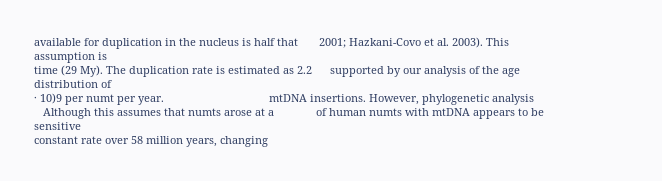available for duplication in the nucleus is half that       2001; Hazkani-Covo et al. 2003). This assumption is
time (29 My). The duplication rate is estimated as 2.2      supported by our analysis of the age distribution of
· 10)9 per numt per year.                                   mtDNA insertions. However, phylogenetic analysis
   Although this assumes that numts arose at a              of human numts with mtDNA appears to be sensitive
constant rate over 58 million years, changing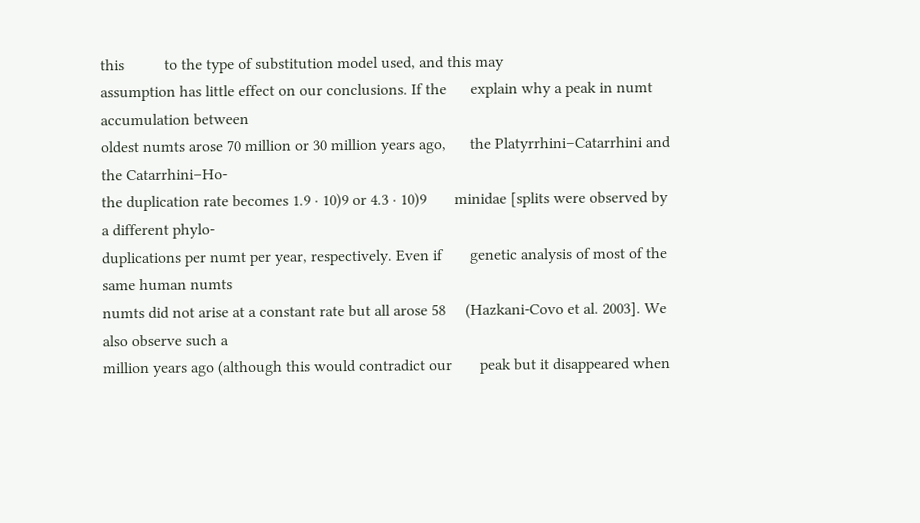this          to the type of substitution model used, and this may
assumption has little effect on our conclusions. If the      explain why a peak in numt accumulation between
oldest numts arose 70 million or 30 million years ago,      the Platyrrhini–Catarrhini and the Catarrhini–Ho-
the duplication rate becomes 1.9 · 10)9 or 4.3 · 10)9       minidae [splits were observed by a different phylo-
duplications per numt per year, respectively. Even if       genetic analysis of most of the same human numts
numts did not arise at a constant rate but all arose 58     (Hazkani-Covo et al. 2003]. We also observe such a
million years ago (although this would contradict our       peak but it disappeared when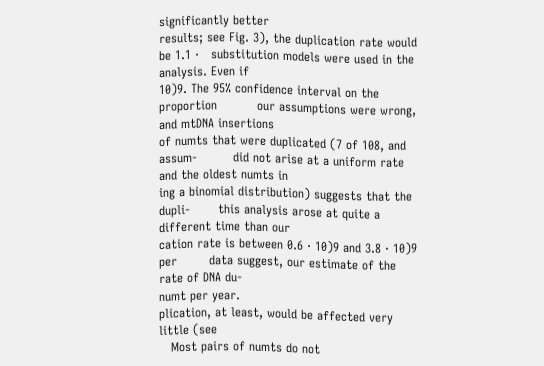significantly better
results; see Fig. 3), the duplication rate would be 1.1 ·   substitution models were used in the analysis. Even if
10)9. The 95% confidence interval on the proportion          our assumptions were wrong, and mtDNA insertions
of numts that were duplicated (7 of 108, and assum-         did not arise at a uniform rate and the oldest numts in
ing a binomial distribution) suggests that the dupli-       this analysis arose at quite a different time than our
cation rate is between 0.6 · 10)9 and 3.8 · 10)9 per        data suggest, our estimate of the rate of DNA du-
numt per year.                                              plication, at least, would be affected very little (see
   Most pairs of numts do not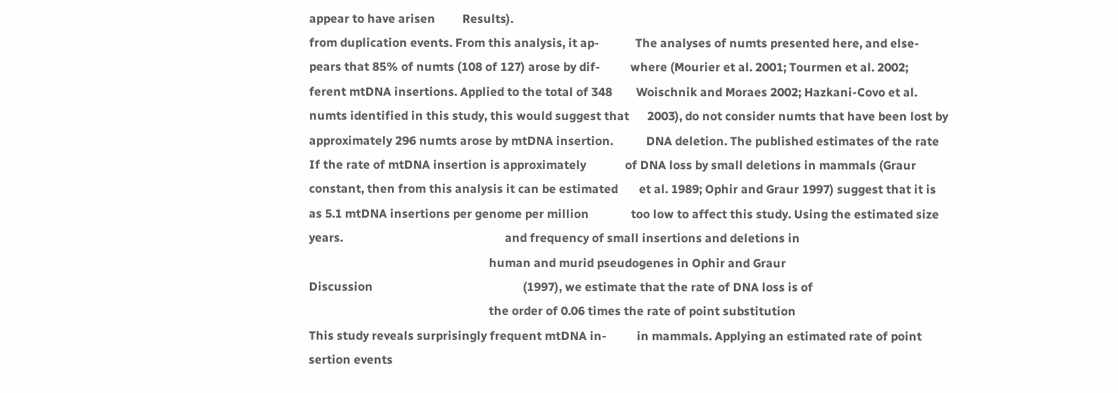appear to have arisen         Results).
from duplication events. From this analysis, it ap-            The analyses of numts presented here, and else-
pears that 85% of numts (108 of 127) arose by dif-          where (Mourier et al. 2001; Tourmen et al. 2002;
ferent mtDNA insertions. Applied to the total of 348        Woischnik and Moraes 2002; Hazkani-Covo et al.
numts identified in this study, this would suggest that      2003), do not consider numts that have been lost by
approximately 296 numts arose by mtDNA insertion.           DNA deletion. The published estimates of the rate
If the rate of mtDNA insertion is approximately             of DNA loss by small deletions in mammals (Graur
constant, then from this analysis it can be estimated       et al. 1989; Ophir and Graur 1997) suggest that it is
as 5.1 mtDNA insertions per genome per million              too low to affect this study. Using the estimated size
years.                                                      and frequency of small insertions and deletions in
                                                            human and murid pseudogenes in Ophir and Graur
Discussion                                                  (1997), we estimate that the rate of DNA loss is of
                                                            the order of 0.06 times the rate of point substitution
This study reveals surprisingly frequent mtDNA in-          in mammals. Applying an estimated rate of point
sertion events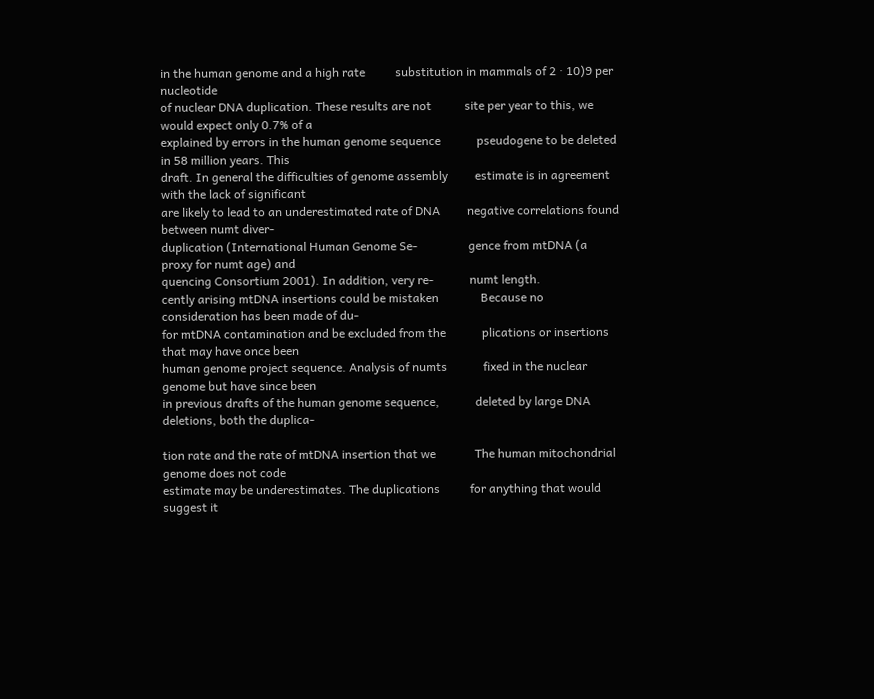in the human genome and a high rate          substitution in mammals of 2 · 10)9 per nucleotide
of nuclear DNA duplication. These results are not           site per year to this, we would expect only 0.7% of a
explained by errors in the human genome sequence            pseudogene to be deleted in 58 million years. This
draft. In general the difficulties of genome assembly         estimate is in agreement with the lack of significant
are likely to lead to an underestimated rate of DNA         negative correlations found between numt diver-
duplication (International Human Genome Se-                 gence from mtDNA (a proxy for numt age) and
quencing Consortium 2001). In addition, very re-            numt length.
cently arising mtDNA insertions could be mistaken              Because no consideration has been made of du-
for mtDNA contamination and be excluded from the            plications or insertions that may have once been
human genome project sequence. Analysis of numts            fixed in the nuclear genome but have since been
in previous drafts of the human genome sequence,            deleted by large DNA deletions, both the duplica-

tion rate and the rate of mtDNA insertion that we             The human mitochondrial genome does not code
estimate may be underestimates. The duplications          for anything that would suggest it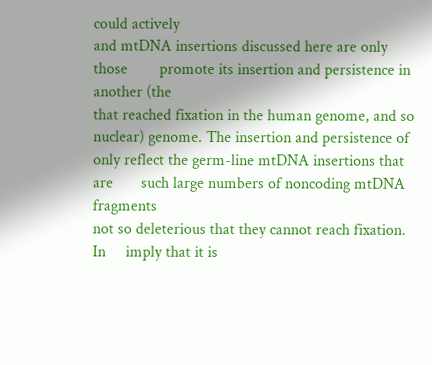could actively
and mtDNA insertions discussed here are only those        promote its insertion and persistence in another (the
that reached fixation in the human genome, and so          nuclear) genome. The insertion and persistence of
only reflect the germ-line mtDNA insertions that are       such large numbers of noncoding mtDNA fragments
not so deleterious that they cannot reach fixation. In     imply that it is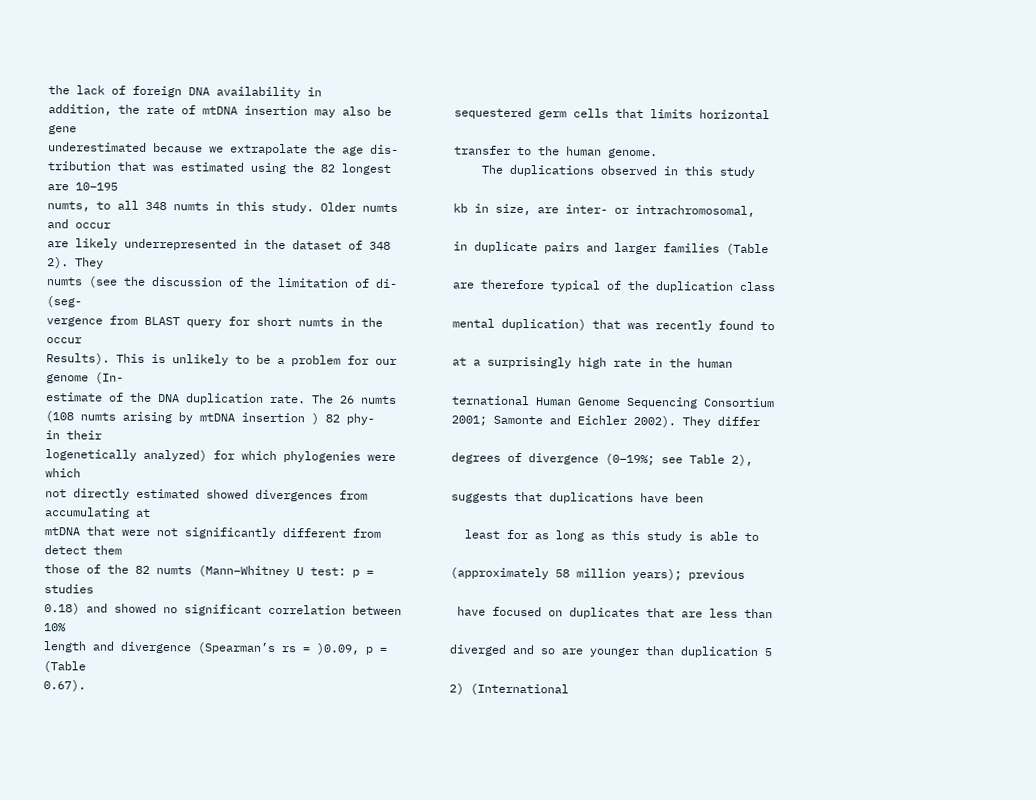the lack of foreign DNA availability in
addition, the rate of mtDNA insertion may also be         sequestered germ cells that limits horizontal gene
underestimated because we extrapolate the age dis-        transfer to the human genome.
tribution that was estimated using the 82 longest             The duplications observed in this study are 10–195
numts, to all 348 numts in this study. Older numts        kb in size, are inter- or intrachromosomal, and occur
are likely underrepresented in the dataset of 348         in duplicate pairs and larger families (Table 2). They
numts (see the discussion of the limitation of di-        are therefore typical of the duplication class (seg-
vergence from BLAST query for short numts in the          mental duplication) that was recently found to occur
Results). This is unlikely to be a problem for our        at a surprisingly high rate in the human genome (In-
estimate of the DNA duplication rate. The 26 numts        ternational Human Genome Sequencing Consortium
(108 numts arising by mtDNA insertion ) 82 phy-           2001; Samonte and Eichler 2002). They differ in their
logenetically analyzed) for which phylogenies were        degrees of divergence (0–19%; see Table 2), which
not directly estimated showed divergences from            suggests that duplications have been accumulating at
mtDNA that were not significantly different from            least for as long as this study is able to detect them
those of the 82 numts (Mann–Whitney U test: p =           (approximately 58 million years); previous studies
0.18) and showed no significant correlation between        have focused on duplicates that are less than 10%
length and divergence (Spearman’s rs = )0.09, p =         diverged and so are younger than duplication 5 (Table
0.67).                                                    2) (International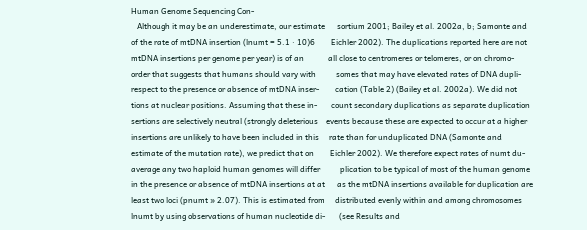Human Genome Sequencing Con-
   Although it may be an underestimate, our estimate      sortium 2001; Bailey et al. 2002a, b; Samonte and
of the rate of mtDNA insertion (lnumt = 5.1 · 10)6        Eichler 2002). The duplications reported here are not
mtDNA insertions per genome per year) is of an            all close to centromeres or telomeres, or on chromo-
order that suggests that humans should vary with          somes that may have elevated rates of DNA dupli-
respect to the presence or absence of mtDNA inser-        cation (Table 2) (Bailey et al. 2002a). We did not
tions at nuclear positions. Assuming that these in-       count secondary duplications as separate duplication
sertions are selectively neutral (strongly deleterious    events because these are expected to occur at a higher
insertions are unlikely to have been included in this     rate than for unduplicated DNA (Samonte and
estimate of the mutation rate), we predict that on        Eichler 2002). We therefore expect rates of numt du-
average any two haploid human genomes will differ          plication to be typical of most of the human genome
in the presence or absence of mtDNA insertions at at      as the mtDNA insertions available for duplication are
least two loci (pnumt » 2.07). This is estimated from     distributed evenly within and among chromosomes
lnumt by using observations of human nucleotide di-       (see Results and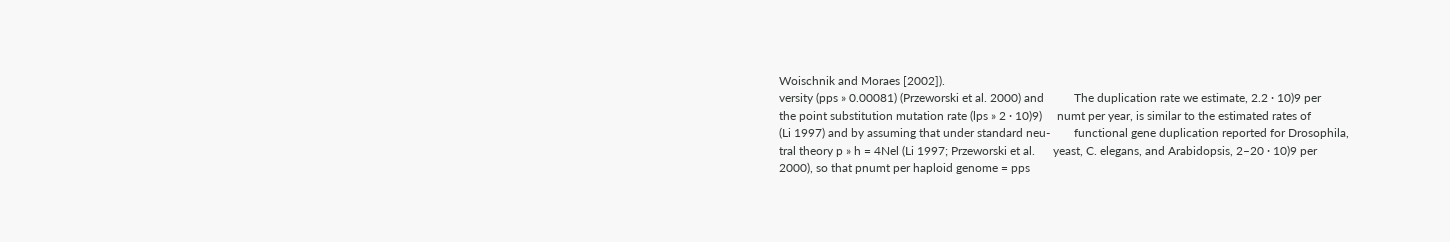Woischnik and Moraes [2002]).
versity (pps » 0.00081) (Przeworski et al. 2000) and          The duplication rate we estimate, 2.2 · 10)9 per
the point substitution mutation rate (lps » 2 · 10)9)     numt per year, is similar to the estimated rates of
(Li 1997) and by assuming that under standard neu-        functional gene duplication reported for Drosophila,
tral theory p » h = 4Nel (Li 1997; Przeworski et al.      yeast, C. elegans, and Arabidopsis, 2–20 · 10)9 per
2000), so that pnumt per haploid genome = pps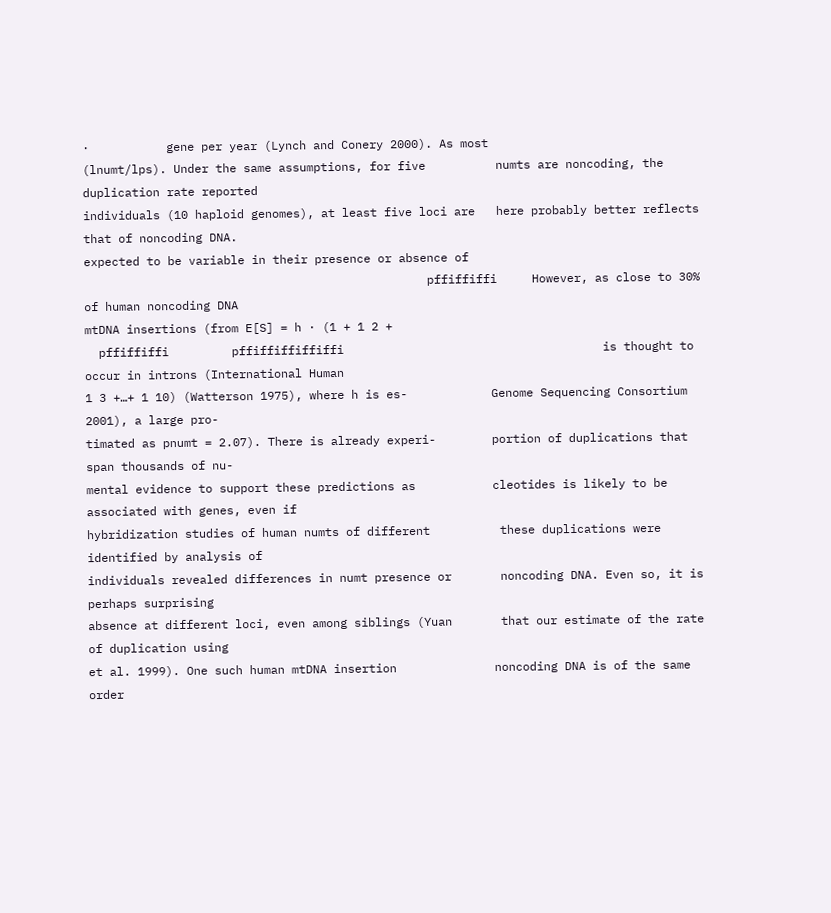·           gene per year (Lynch and Conery 2000). As most
(lnumt/lps). Under the same assumptions, for five          numts are noncoding, the duplication rate reported
individuals (10 haploid genomes), at least five loci are   here probably better reflects that of noncoding DNA.
expected to be variable in their presence or absence of
                                                 pffiffiffi     However, as close to 30% of human noncoding DNA
mtDNA insertions (from E[S] = h · (1 + 1 2 +
  pffiffiffi         pffiffiffiffiffi                                     is thought to occur in introns (International Human
1 3 +…+ 1 10) (Watterson 1975), where h is es-            Genome Sequencing Consortium 2001), a large pro-
timated as pnumt = 2.07). There is already experi-        portion of duplications that span thousands of nu-
mental evidence to support these predictions as           cleotides is likely to be associated with genes, even if
hybridization studies of human numts of different          these duplications were identified by analysis of
individuals revealed differences in numt presence or       noncoding DNA. Even so, it is perhaps surprising
absence at different loci, even among siblings (Yuan       that our estimate of the rate of duplication using
et al. 1999). One such human mtDNA insertion              noncoding DNA is of the same order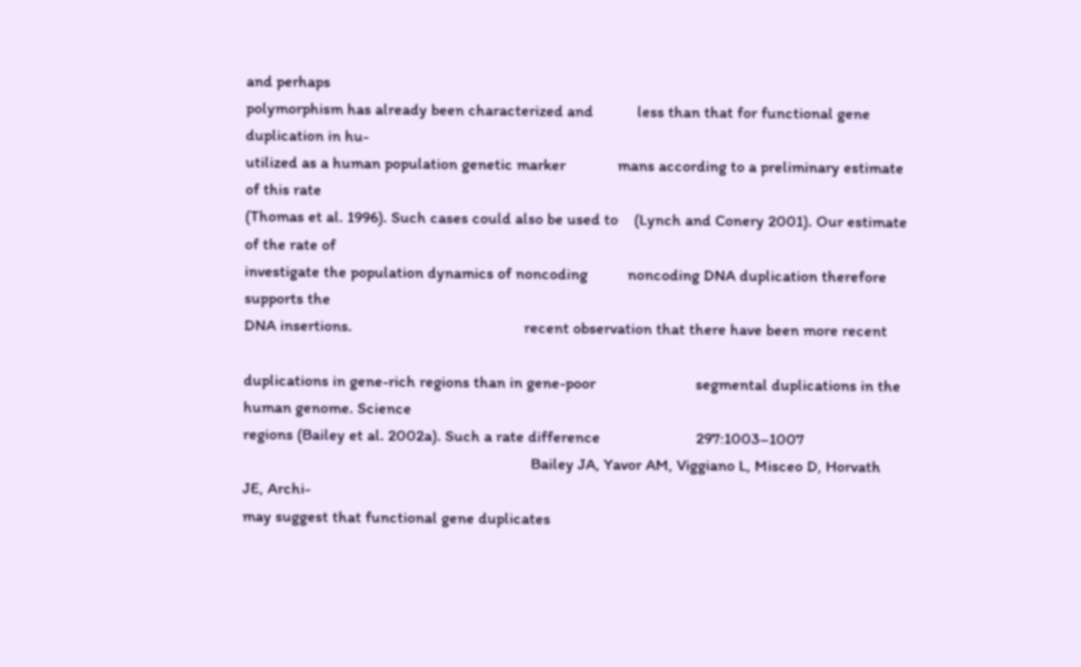and perhaps
polymorphism has already been characterized and           less than that for functional gene duplication in hu-
utilized as a human population genetic marker             mans according to a preliminary estimate of this rate
(Thomas et al. 1996). Such cases could also be used to    (Lynch and Conery 2001). Our estimate of the rate of
investigate the population dynamics of noncoding          noncoding DNA duplication therefore supports the
DNA insertions.                                           recent observation that there have been more recent

duplications in gene-rich regions than in gene-poor                         segmental duplications in the human genome. Science
regions (Bailey et al. 2002a). Such a rate difference                        297:1003–1007
                                                                        Bailey JA, Yavor AM, Viggiano L, Misceo D, Horvath JE, Archi-
may suggest that functional gene duplicates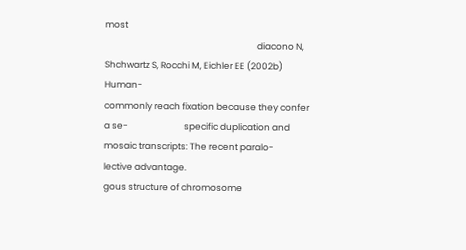most
                                                                            diacono N, Shchwartz S, Rocchi M, Eichler EE (2002b) Human-
commonly reach fixation because they confer a se-                            specific duplication and mosaic transcripts: The recent paralo-
lective advantage.                                                          gous structure of chromosome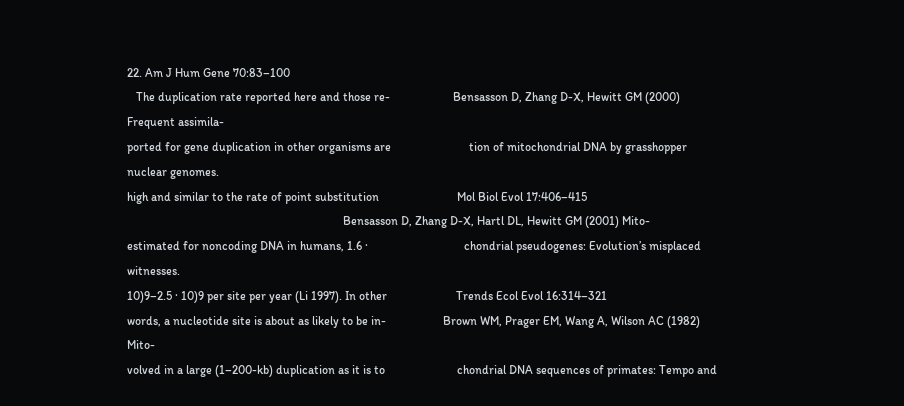22. Am J Hum Gene 70:83–100
   The duplication rate reported here and those re-                     Bensasson D, Zhang D-X, Hewitt GM (2000) Frequent assimila-
ported for gene duplication in other organisms are                          tion of mitochondrial DNA by grasshopper nuclear genomes.
high and similar to the rate of point substitution                          Mol Biol Evol 17:406–415
                                                                        Bensasson D, Zhang D-X, Hartl DL, Hewitt GM (2001) Mito-
estimated for noncoding DNA in humans, 1.6 ·                                chondrial pseudogenes: Evolution’s misplaced witnesses.
10)9–2.5 · 10)9 per site per year (Li 1997). In other                       Trends Ecol Evol 16:314–321
words, a nucleotide site is about as likely to be in-                   Brown WM, Prager EM, Wang A, Wilson AC (1982) Mito-
volved in a large (1–200-kb) duplication as it is to                        chondrial DNA sequences of primates: Tempo and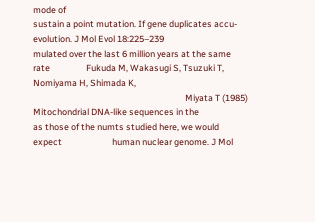mode of
sustain a point mutation. If gene duplicates accu-                          evolution. J Mol Evol 18:225–239
mulated over the last 6 million years at the same rate                  Fukuda M, Wakasugi S, Tsuzuki T, Nomiyama H, Shimada K,
                                                                            Miyata T (1985) Mitochondrial DNA-like sequences in the
as those of the numts studied here, we would expect                         human nuclear genome. J Mol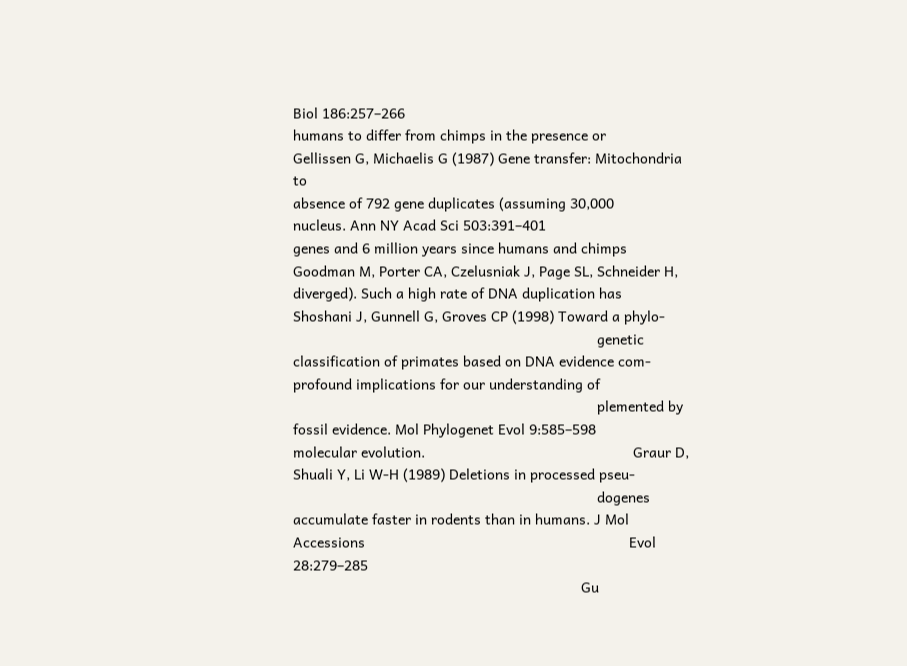Biol 186:257–266
humans to differ from chimps in the presence or                          Gellissen G, Michaelis G (1987) Gene transfer: Mitochondria to
absence of 792 gene duplicates (assuming 30,000                             nucleus. Ann NY Acad Sci 503:391–401
genes and 6 million years since humans and chimps                       Goodman M, Porter CA, Czelusniak J, Page SL, Schneider H,
diverged). Such a high rate of DNA duplication has                          Shoshani J, Gunnell G, Groves CP (1998) Toward a phylo-
                                                                            genetic classification of primates based on DNA evidence com-
profound implications for our understanding of
                                                                            plemented by fossil evidence. Mol Phylogenet Evol 9:585–598
molecular evolution.                                                    Graur D, Shuali Y, Li W-H (1989) Deletions in processed pseu-
                                                                            dogenes accumulate faster in rodents than in humans. J Mol
Accessions                                                                  Evol 28:279–285
                                                                        Gu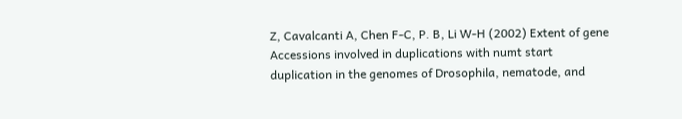Z, Cavalcanti A, Chen F-C, P. B, Li W-H (2002) Extent of gene
Accessions involved in duplications with numt start                         duplication in the genomes of Drosophila, nematode, and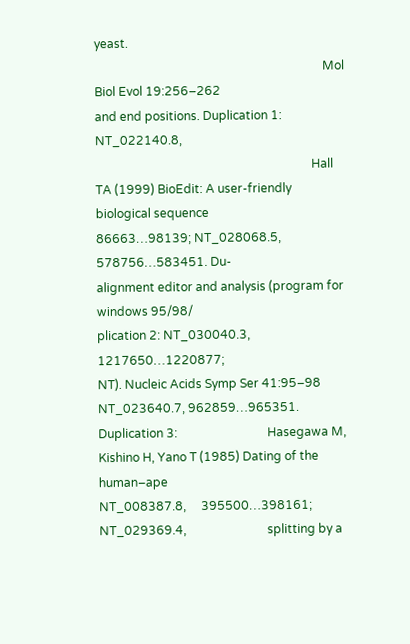yeast.
                                                                            Mol Biol Evol 19:256–262
and end positions. Duplication 1: NT_022140.8,
                                                                        Hall TA (1999) BioEdit: A user-friendly biological sequence
86663…98139; NT_028068.5, 578756…583451. Du-                                alignment editor and analysis (program for windows 95/98/
plication 2: NT_030040.3, 1217650…1220877;                                  NT). Nucleic Acids Symp Ser 41:95–98
NT_023640.7, 962859…965351. Duplication 3:                              Hasegawa M, Kishino H, Yano T (1985) Dating of the human–ape
NT_008387.8,     395500…398161;      NT_029369.4,                           splitting by a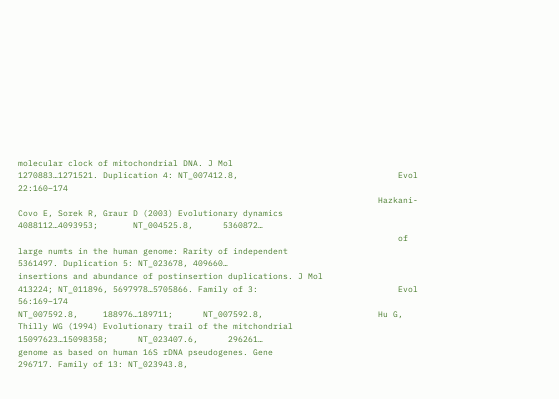molecular clock of mitochondrial DNA. J Mol
1270883…1271521. Duplication 4: NT_007412.8,                                Evol 22:160–174
                                                                        Hazkani-Covo E, Sorek R, Graur D (2003) Evolutionary dynamics
4088112…4093953;       NT_004525.8,      5360872…
                                                                            of large numts in the human genome: Rarity of independent
5361497. Duplication 5: NT_023678, 409660…                                  insertions and abundance of postinsertion duplications. J Mol
413224; NT_011896, 5697978…5705866. Family of 3:                            Evol 56:169–174
NT_007592.8,     188976…189711;      NT_007592.8,                       Hu G, Thilly WG (1994) Evolutionary trail of the mitchondrial
15097623…15098358;      NT_023407.6,      296261…                           genome as based on human 16S rDNA pseudogenes. Gene
296717. Family of 13: NT_023943.8,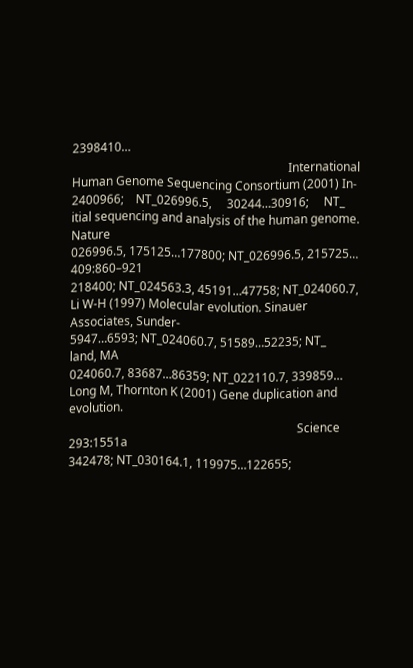2398410…
                                                                        International Human Genome Sequencing Consortium (2001) In-
2400966;    NT_026996.5,     30244…30916;     NT_                           itial sequencing and analysis of the human genome. Nature
026996.5, 175125…177800; NT_026996.5, 215725…                               409:860–921
218400; NT_024563.3, 45191…47758; NT_024060.7,                          Li W-H (1997) Molecular evolution. Sinauer Associates, Sunder-
5947…6593; NT_024060.7, 51589…52235; NT_                                    land, MA
024060.7, 83687…86359; NT_022110.7, 339859…                             Long M, Thornton K (2001) Gene duplication and evolution.
                                                                            Science 293:1551a
342478; NT_030164.1, 119975…122655;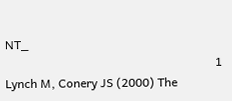NT_
                                                                      1 Lynch M, Conery JS (2000) The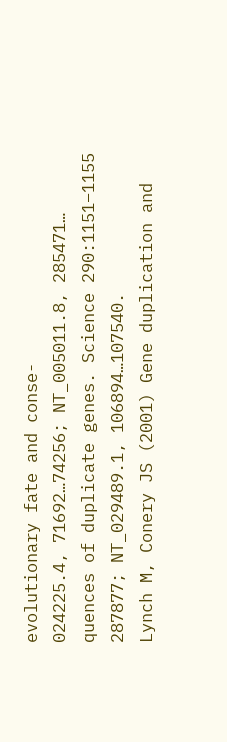evolutionary fate and conse-
024225.4, 71692…74256; NT_005011.8, 285471…                                 quences of duplicate genes. Science 290:1151–1155
287877; NT_029489.1, 106894…107540.                                     Lynch M, Conery JS (2001) Gene duplication and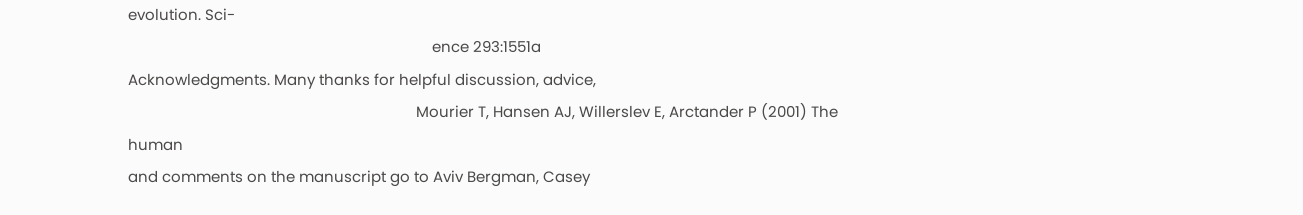evolution. Sci-
                                                                            ence 293:1551a
Acknowledgments. Many thanks for helpful discussion, advice,
                                                                        Mourier T, Hansen AJ, Willerslev E, Arctander P (2001) The human
and comments on the manuscript go to Aviv Bergman, Casey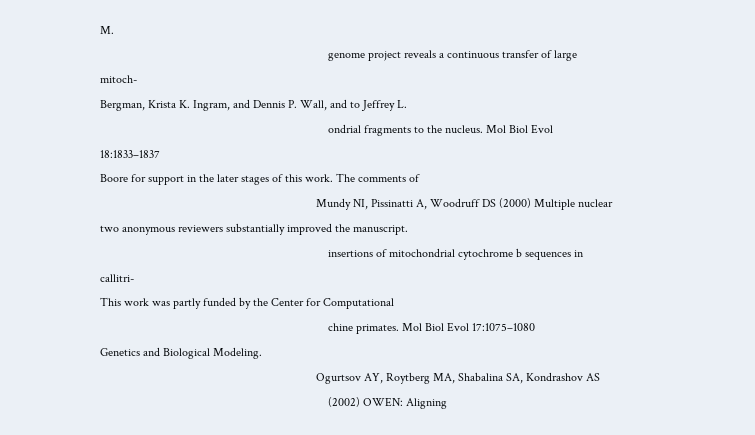M.
                                                                            genome project reveals a continuous transfer of large mitoch-
Bergman, Krista K. Ingram, and Dennis P. Wall, and to Jeffrey L.
                                                                            ondrial fragments to the nucleus. Mol Biol Evol 18:1833–1837
Boore for support in the later stages of this work. The comments of
                                                                        Mundy NI, Pissinatti A, Woodruff DS (2000) Multiple nuclear
two anonymous reviewers substantially improved the manuscript.
                                                                            insertions of mitochondrial cytochrome b sequences in callitri-
This work was partly funded by the Center for Computational
                                                                            chine primates. Mol Biol Evol 17:1075–1080
Genetics and Biological Modeling.
                                                                        Ogurtsov AY, Roytberg MA, Shabalina SA, Kondrashov AS
                                                                            (2002) OWEN: Aligning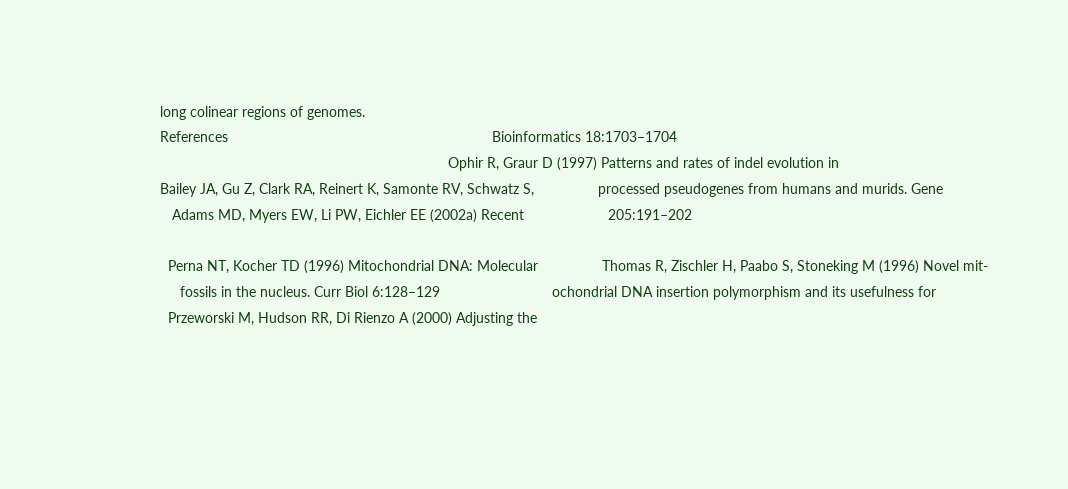long colinear regions of genomes.
References                                                                  Bioinformatics 18:1703–1704
                                                                        Ophir R, Graur D (1997) Patterns and rates of indel evolution in
Bailey JA, Gu Z, Clark RA, Reinert K, Samonte RV, Schwatz S,                processed pseudogenes from humans and murids. Gene
   Adams MD, Myers EW, Li PW, Eichler EE (2002a) Recent                     205:191–202

  Perna NT, Kocher TD (1996) Mitochondrial DNA: Molecular                Thomas R, Zischler H, Paabo S, Stoneking M (1996) Novel mit-
     fossils in the nucleus. Curr Biol 6:128–129                            ochondrial DNA insertion polymorphism and its usefulness for
  Przeworski M, Hudson RR, Di Rienzo A (2000) Adjusting the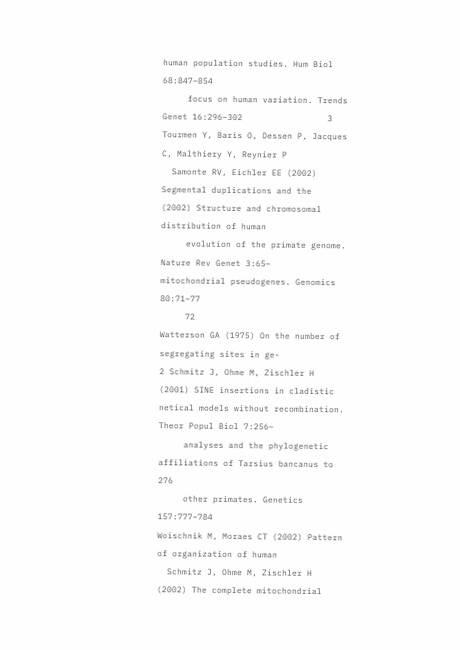human population studies. Hum Biol 68:847–854
     focus on human variation. Trends Genet 16:296–302                 3 Tourmen Y, Baris O, Dessen P, Jacques C, Malthiery Y, Reynier P
  Samonte RV, Eichler EE (2002) Segmental duplications and the              (2002) Structure and chromosomal distribution of human
     evolution of the primate genome. Nature Rev Genet 3:65–                mitochondrial pseudogenes. Genomics 80:71–77
     72                                                                  Watterson GA (1975) On the number of segregating sites in ge-
2 Schmitz J, Ohme M, Zischler H (2001) SINE insertions in cladistic         netical models without recombination. Theor Popul Biol 7:256–
     analyses and the phylogenetic affiliations of Tarsius bancanus to        276
     other primates. Genetics 157:777–784                                Woischnik M, Moraes CT (2002) Pattern of organization of human
  Schmitz J, Ohme M, Zischler H (2002) The complete mitochondrial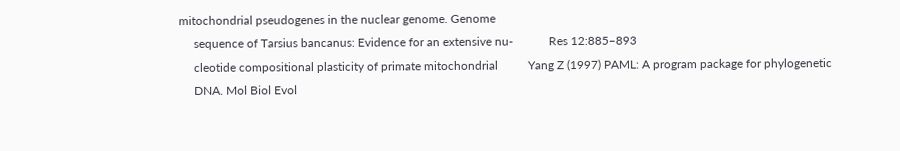mitochondrial pseudogenes in the nuclear genome. Genome
     sequence of Tarsius bancanus: Evidence for an extensive nu-            Res 12:885–893
     cleotide compositional plasticity of primate mitochondrial          Yang Z (1997) PAML: A program package for phylogenetic
     DNA. Mol Biol Evol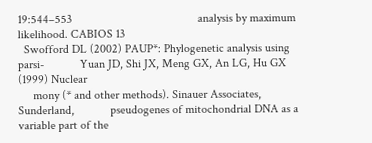19:544–553                                          analysis by maximum likelihood. CABIOS 13
  Swofford DL (2002) PAUP*: Phylogenetic analysis using parsi-            Yuan JD, Shi JX, Meng GX, An LG, Hu GX (1999) Nuclear
     mony (* and other methods). Sinauer Associates, Sunderland,            pseudogenes of mitochondrial DNA as a variable part of the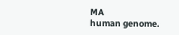MA                                                                     human genome.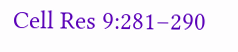Cell Res 9:281–290